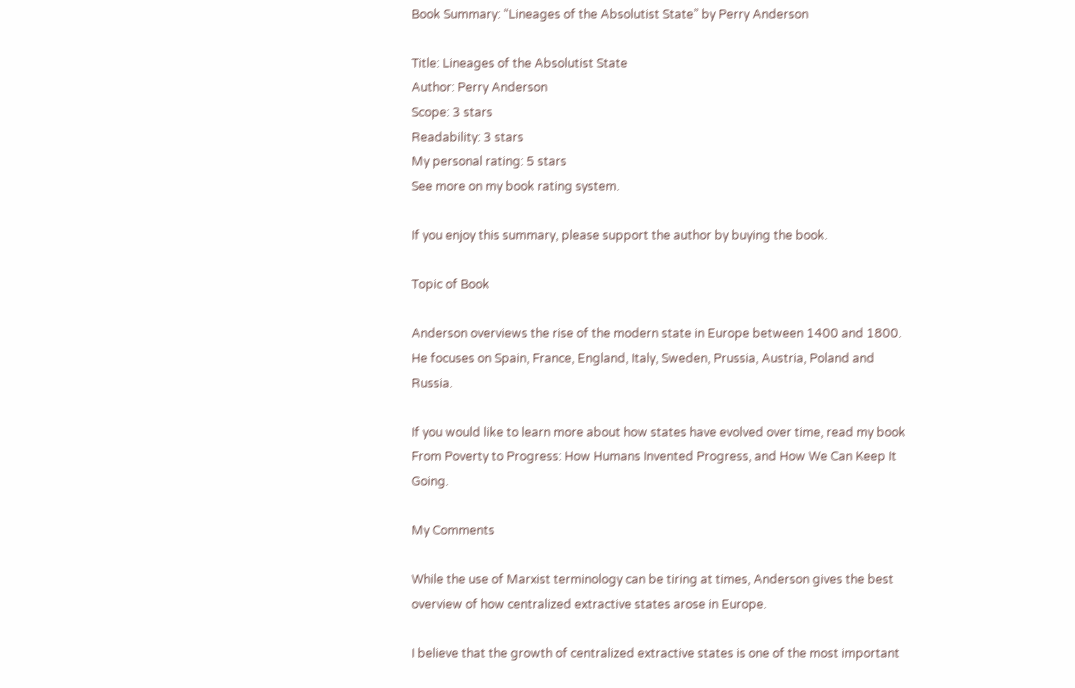Book Summary: “Lineages of the Absolutist State” by Perry Anderson

Title: Lineages of the Absolutist State
Author: Perry Anderson
Scope: 3 stars
Readability: 3 stars
My personal rating: 5 stars
See more on my book rating system.

If you enjoy this summary, please support the author by buying the book.

Topic of Book

Anderson overviews the rise of the modern state in Europe between 1400 and 1800. He focuses on Spain, France, England, Italy, Sweden, Prussia, Austria, Poland and Russia.

If you would like to learn more about how states have evolved over time, read my book From Poverty to Progress: How Humans Invented Progress, and How We Can Keep It Going.

My Comments

While the use of Marxist terminology can be tiring at times, Anderson gives the best overview of how centralized extractive states arose in Europe.

I believe that the growth of centralized extractive states is one of the most important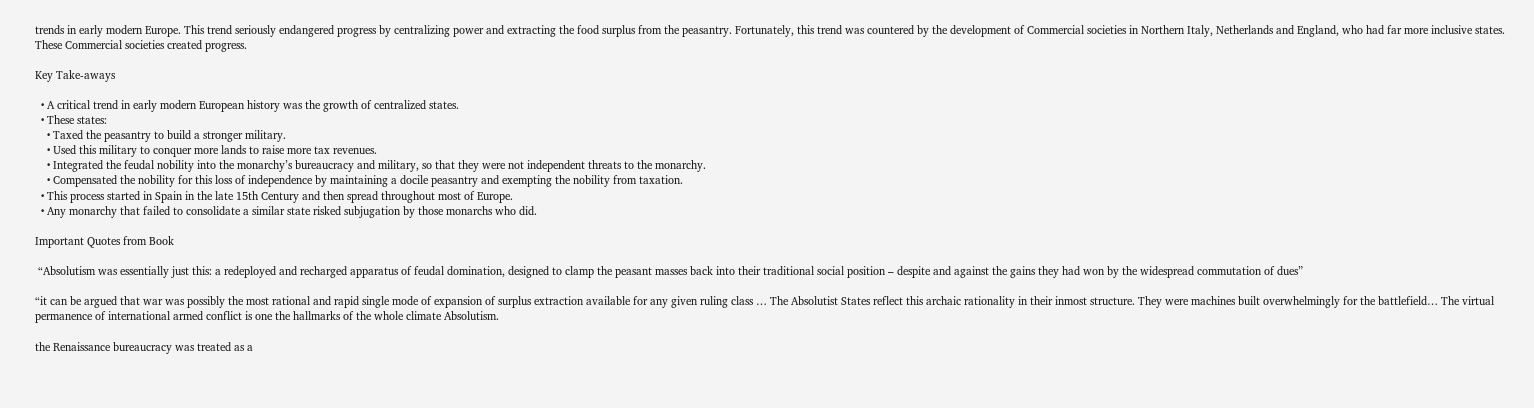trends in early modern Europe. This trend seriously endangered progress by centralizing power and extracting the food surplus from the peasantry. Fortunately, this trend was countered by the development of Commercial societies in Northern Italy, Netherlands and England, who had far more inclusive states. These Commercial societies created progress.

Key Take-aways

  • A critical trend in early modern European history was the growth of centralized states.
  • These states:
    • Taxed the peasantry to build a stronger military.
    • Used this military to conquer more lands to raise more tax revenues.
    • Integrated the feudal nobility into the monarchy’s bureaucracy and military, so that they were not independent threats to the monarchy.
    • Compensated the nobility for this loss of independence by maintaining a docile peasantry and exempting the nobility from taxation.
  • This process started in Spain in the late 15th Century and then spread throughout most of Europe.
  • Any monarchy that failed to consolidate a similar state risked subjugation by those monarchs who did.

Important Quotes from Book

 “Absolutism was essentially just this: a redeployed and recharged apparatus of feudal domination, designed to clamp the peasant masses back into their traditional social position – despite and against the gains they had won by the widespread commutation of dues”

“it can be argued that war was possibly the most rational and rapid single mode of expansion of surplus extraction available for any given ruling class … The Absolutist States reflect this archaic rationality in their inmost structure. They were machines built overwhelmingly for the battlefield… The virtual permanence of international armed conflict is one the hallmarks of the whole climate Absolutism.

the Renaissance bureaucracy was treated as a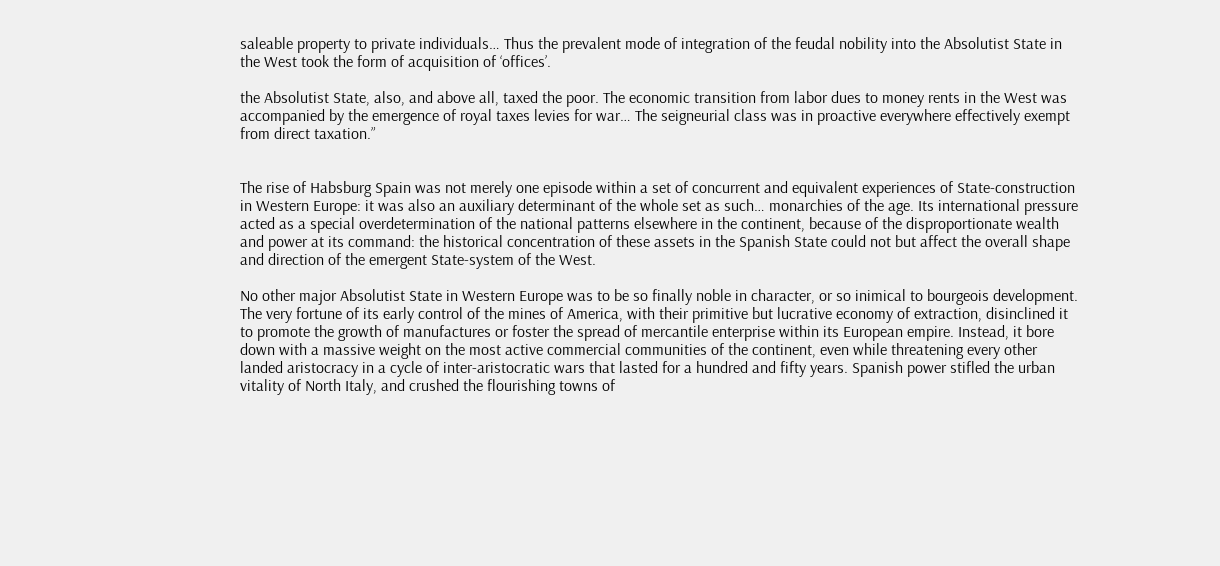saleable property to private individuals… Thus the prevalent mode of integration of the feudal nobility into the Absolutist State in the West took the form of acquisition of ‘offices’.

the Absolutist State, also, and above all, taxed the poor. The economic transition from labor dues to money rents in the West was accompanied by the emergence of royal taxes levies for war… The seigneurial class was in proactive everywhere effectively exempt from direct taxation.”


The rise of Habsburg Spain was not merely one episode within a set of concurrent and equivalent experiences of State-construction in Western Europe: it was also an auxiliary determinant of the whole set as such… monarchies of the age. Its international pressure acted as a special overdetermination of the national patterns elsewhere in the continent, because of the disproportionate wealth and power at its command: the historical concentration of these assets in the Spanish State could not but affect the overall shape and direction of the emergent State-system of the West.

No other major Absolutist State in Western Europe was to be so finally noble in character, or so inimical to bourgeois development. The very fortune of its early control of the mines of America, with their primitive but lucrative economy of extraction, disinclined it to promote the growth of manufactures or foster the spread of mercantile enterprise within its European empire. Instead, it bore down with a massive weight on the most active commercial communities of the continent, even while threatening every other landed aristocracy in a cycle of inter-aristocratic wars that lasted for a hundred and fifty years. Spanish power stifled the urban vitality of North Italy, and crushed the flourishing towns of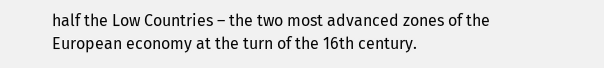half the Low Countries – the two most advanced zones of the European economy at the turn of the 16th century.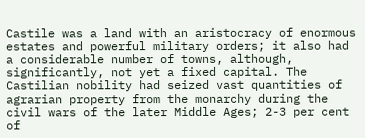Castile was a land with an aristocracy of enormous estates and powerful military orders; it also had a considerable number of towns, although, significantly, not yet a fixed capital. The Castilian nobility had seized vast quantities of agrarian property from the monarchy during the civil wars of the later Middle Ages; 2-3 per cent of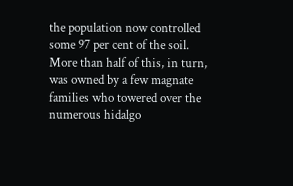the population now controlled some 97 per cent of the soil. More than half of this, in turn, was owned by a few magnate families who towered over the numerous hidalgo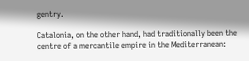gentry.

Catalonia, on the other hand, had traditionally been the centre of a mercantile empire in the Mediterranean: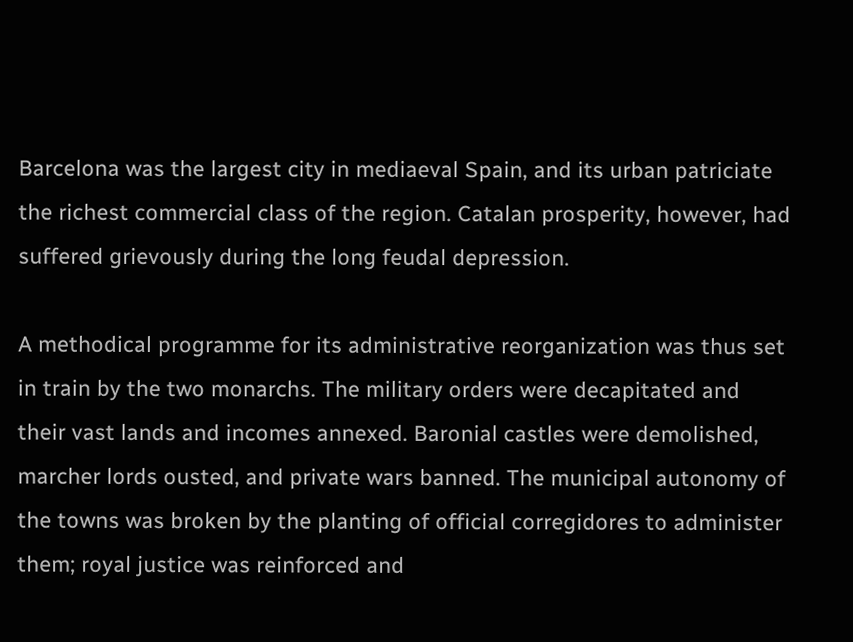Barcelona was the largest city in mediaeval Spain, and its urban patriciate the richest commercial class of the region. Catalan prosperity, however, had suffered grievously during the long feudal depression.

A methodical programme for its administrative reorganization was thus set in train by the two monarchs. The military orders were decapitated and their vast lands and incomes annexed. Baronial castles were demolished, marcher lords ousted, and private wars banned. The municipal autonomy of the towns was broken by the planting of official corregidores to administer them; royal justice was reinforced and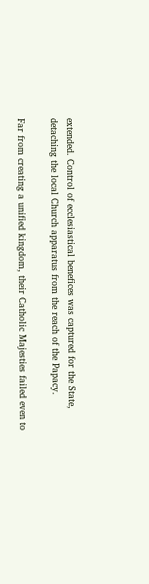extended. Control of ecclesiastical benefices was captured for the State, detaching the local Church apparatus from the reach of the Papacy.

Far from creating a unified kingdom, their Catholic Majesties failed even to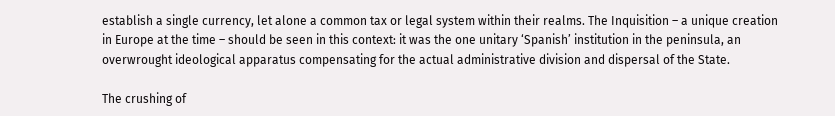establish a single currency, let alone a common tax or legal system within their realms. The Inquisition – a unique creation in Europe at the time – should be seen in this context: it was the one unitary ‘Spanish’ institution in the peninsula, an overwrought ideological apparatus compensating for the actual administrative division and dispersal of the State.

The crushing of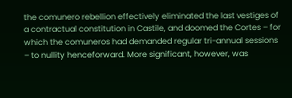the comunero rebellion effectively eliminated the last vestiges of a contractual constitution in Castile, and doomed the Cortes – for which the comuneros had demanded regular tri-annual sessions – to nullity henceforward. More significant, however, was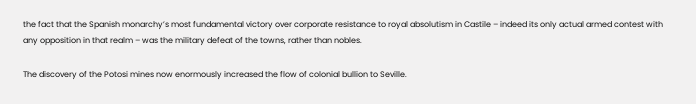the fact that the Spanish monarchy’s most fundamental victory over corporate resistance to royal absolutism in Castile – indeed its only actual armed contest with any opposition in that realm – was the military defeat of the towns, rather than nobles.

The discovery of the Potosi mines now enormously increased the flow of colonial bullion to Seville.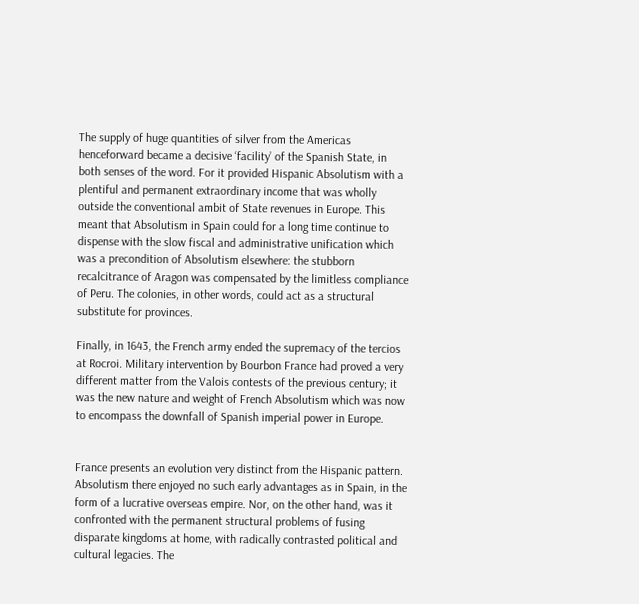The supply of huge quantities of silver from the Americas henceforward became a decisive ‘facility’ of the Spanish State, in both senses of the word. For it provided Hispanic Absolutism with a plentiful and permanent extraordinary income that was wholly outside the conventional ambit of State revenues in Europe. This meant that Absolutism in Spain could for a long time continue to dispense with the slow fiscal and administrative unification which was a precondition of Absolutism elsewhere: the stubborn recalcitrance of Aragon was compensated by the limitless compliance of Peru. The colonies, in other words, could act as a structural substitute for provinces.

Finally, in 1643, the French army ended the supremacy of the tercios at Rocroi. Military intervention by Bourbon France had proved a very different matter from the Valois contests of the previous century; it was the new nature and weight of French Absolutism which was now to encompass the downfall of Spanish imperial power in Europe.


France presents an evolution very distinct from the Hispanic pattern. Absolutism there enjoyed no such early advantages as in Spain, in the form of a lucrative overseas empire. Nor, on the other hand, was it confronted with the permanent structural problems of fusing disparate kingdoms at home, with radically contrasted political and cultural legacies. The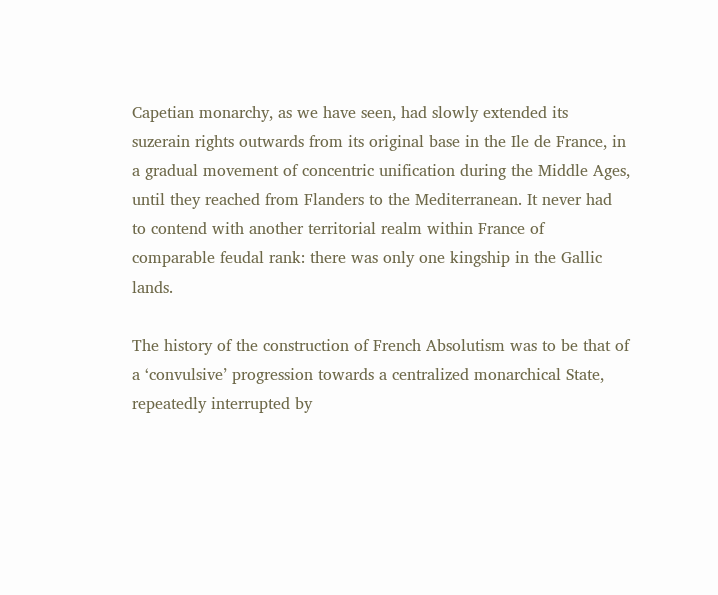Capetian monarchy, as we have seen, had slowly extended its suzerain rights outwards from its original base in the Ile de France, in a gradual movement of concentric unification during the Middle Ages, until they reached from Flanders to the Mediterranean. It never had to contend with another territorial realm within France of comparable feudal rank: there was only one kingship in the Gallic lands.

The history of the construction of French Absolutism was to be that of a ‘convulsive’ progression towards a centralized monarchical State, repeatedly interrupted by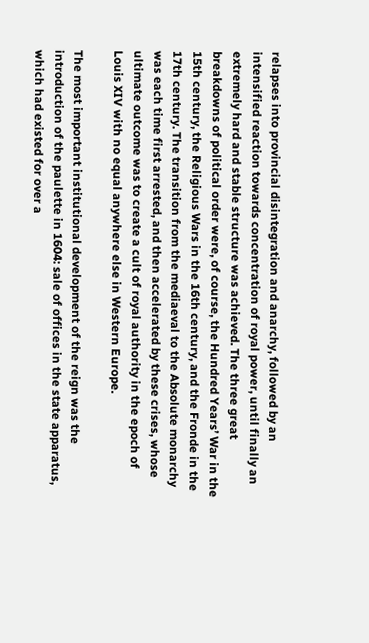relapses into provincial disintegration and anarchy, followed by an intensified reaction towards concentration of royal power, until finally an extremely hard and stable structure was achieved. The three great breakdowns of political order were, of course, the Hundred Years’ War in the 15th century, the Religious Wars in the 16th century, and the Fronde in the 17th century. The transition from the mediaeval to the Absolute monarchy was each time first arrested, and then accelerated by these crises, whose ultimate outcome was to create a cult of royal authority in the epoch of Louis XIV with no equal anywhere else in Western Europe.

The most important institutional development of the reign was the introduction of the paulette in 1604: sale of offices in the state apparatus, which had existed for over a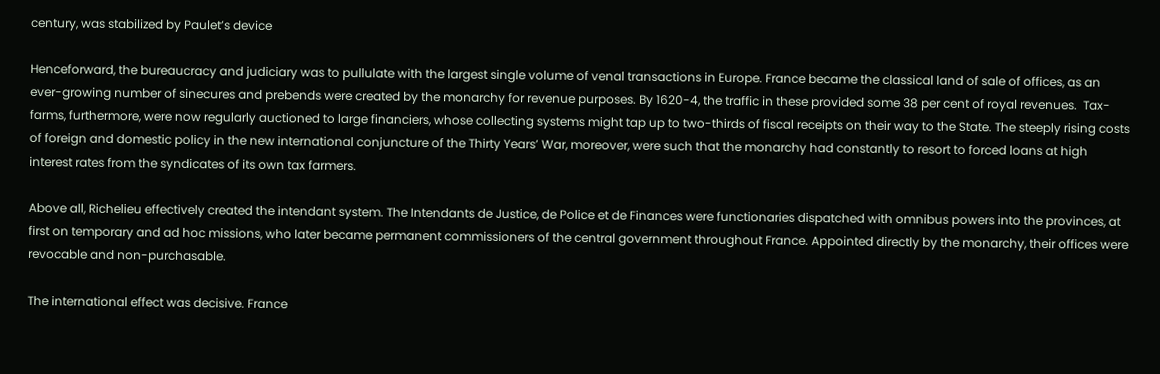century, was stabilized by Paulet’s device

Henceforward, the bureaucracy and judiciary was to pullulate with the largest single volume of venal transactions in Europe. France became the classical land of sale of offices, as an ever-growing number of sinecures and prebends were created by the monarchy for revenue purposes. By 1620-4, the traffic in these provided some 38 per cent of royal revenues.  Tax-farms, furthermore, were now regularly auctioned to large financiers, whose collecting systems might tap up to two-thirds of fiscal receipts on their way to the State. The steeply rising costs of foreign and domestic policy in the new international conjuncture of the Thirty Years’ War, moreover, were such that the monarchy had constantly to resort to forced loans at high interest rates from the syndicates of its own tax farmers.

Above all, Richelieu effectively created the intendant system. The Intendants de Justice, de Police et de Finances were functionaries dispatched with omnibus powers into the provinces, at first on temporary and ad hoc missions, who later became permanent commissioners of the central government throughout France. Appointed directly by the monarchy, their offices were revocable and non-purchasable.

The international effect was decisive. France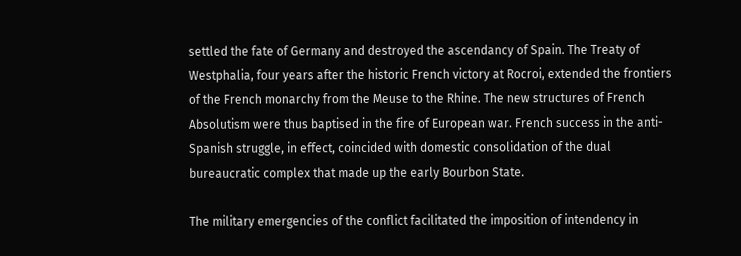settled the fate of Germany and destroyed the ascendancy of Spain. The Treaty of Westphalia, four years after the historic French victory at Rocroi, extended the frontiers of the French monarchy from the Meuse to the Rhine. The new structures of French Absolutism were thus baptised in the fire of European war. French success in the anti-Spanish struggle, in effect, coincided with domestic consolidation of the dual bureaucratic complex that made up the early Bourbon State.

The military emergencies of the conflict facilitated the imposition of intendency in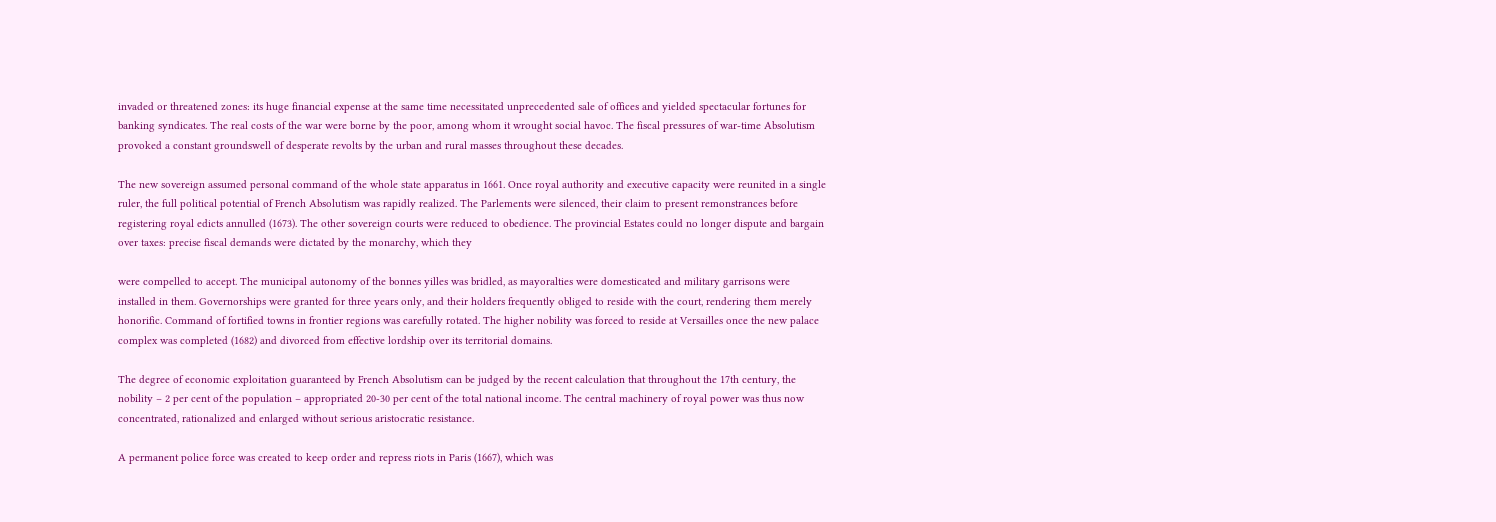invaded or threatened zones: its huge financial expense at the same time necessitated unprecedented sale of offices and yielded spectacular fortunes for banking syndicates. The real costs of the war were borne by the poor, among whom it wrought social havoc. The fiscal pressures of war-time Absolutism provoked a constant groundswell of desperate revolts by the urban and rural masses throughout these decades.

The new sovereign assumed personal command of the whole state apparatus in 1661. Once royal authority and executive capacity were reunited in a single ruler, the full political potential of French Absolutism was rapidly realized. The Parlements were silenced, their claim to present remonstrances before registering royal edicts annulled (1673). The other sovereign courts were reduced to obedience. The provincial Estates could no longer dispute and bargain over taxes: precise fiscal demands were dictated by the monarchy, which they

were compelled to accept. The municipal autonomy of the bonnes yilles was bridled, as mayoralties were domesticated and military garrisons were installed in them. Governorships were granted for three years only, and their holders frequently obliged to reside with the court, rendering them merely honorific. Command of fortified towns in frontier regions was carefully rotated. The higher nobility was forced to reside at Versailles once the new palace complex was completed (1682) and divorced from effective lordship over its territorial domains.

The degree of economic exploitation guaranteed by French Absolutism can be judged by the recent calculation that throughout the 17th century, the nobility – 2 per cent of the population – appropriated 20-30 per cent of the total national income. The central machinery of royal power was thus now concentrated, rationalized and enlarged without serious aristocratic resistance.

A permanent police force was created to keep order and repress riots in Paris (1667), which was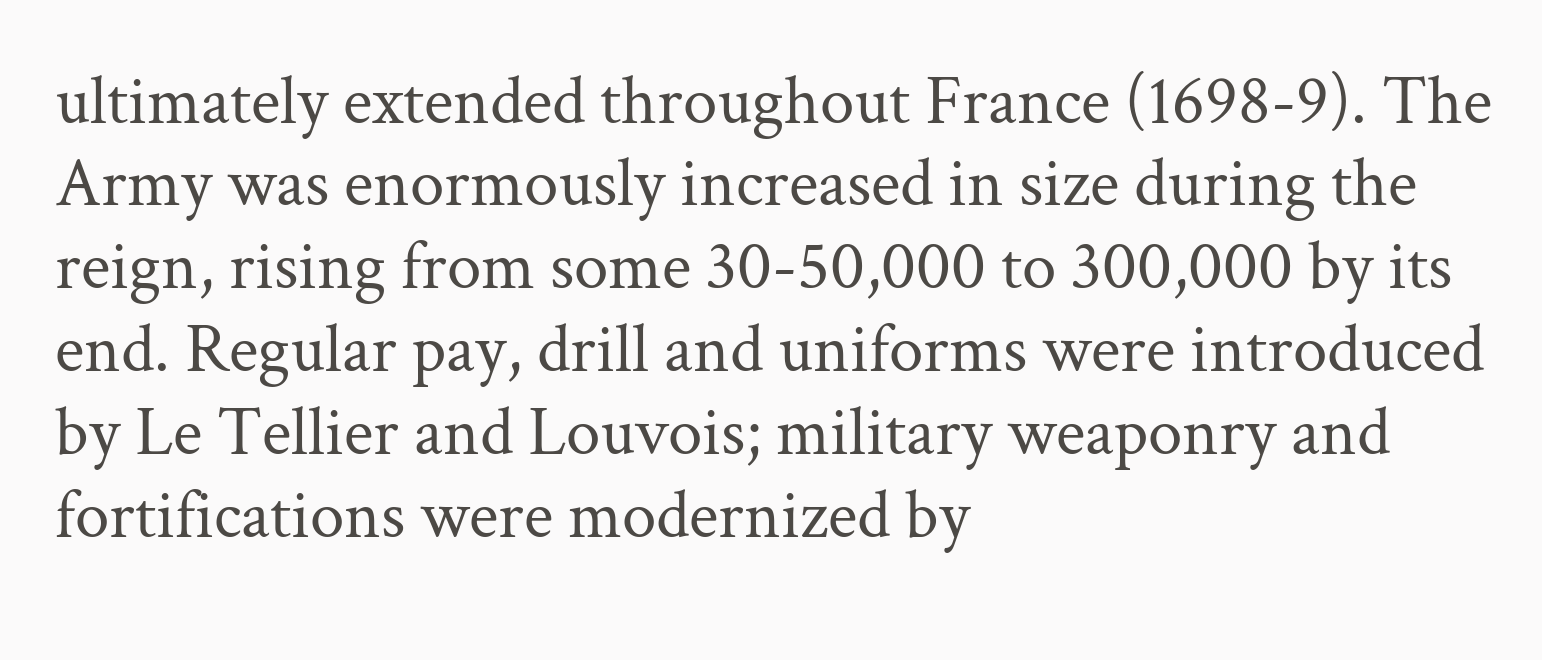ultimately extended throughout France (1698-9). The Army was enormously increased in size during the reign, rising from some 30-50,000 to 300,000 by its end. Regular pay, drill and uniforms were introduced by Le Tellier and Louvois; military weaponry and fortifications were modernized by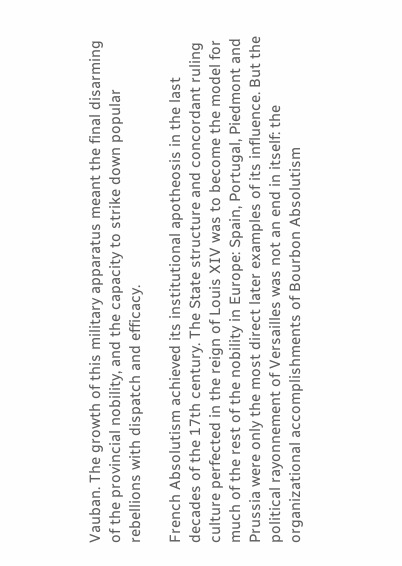Vauban. The growth of this military apparatus meant the final disarming of the provincial nobility, and the capacity to strike down popular rebellions with dispatch and efficacy.

French Absolutism achieved its institutional apotheosis in the last decades of the 17th century. The State structure and concordant ruling culture perfected in the reign of Louis XIV was to become the model for much of the rest of the nobility in Europe: Spain, Portugal, Piedmont and Prussia were only the most direct later examples of its influence. But the political rayonnement of Versailles was not an end in itself: the organizational accomplishments of Bourbon Absolutism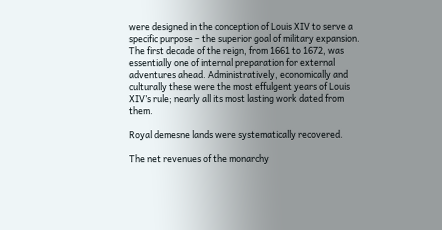were designed in the conception of Louis XIV to serve a specific purpose – the superior goal of military expansion. The first decade of the reign, from 1661 to 1672, was essentially one of internal preparation for external adventures ahead. Administratively, economically and culturally these were the most effulgent years of Louis XIV’s rule; nearly all its most lasting work dated from them.

Royal demesne lands were systematically recovered.

The net revenues of the monarchy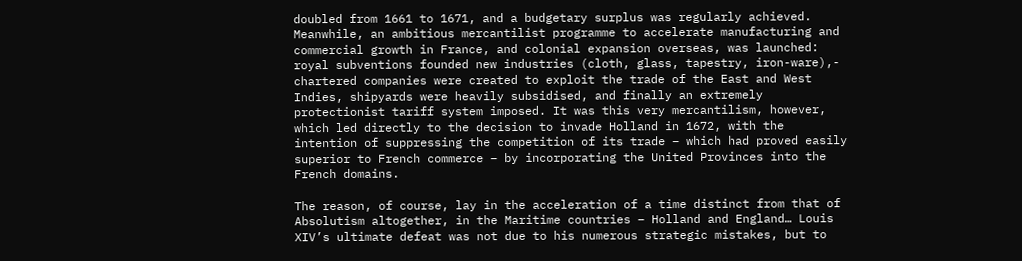doubled from 1661 to 1671, and a budgetary surplus was regularly achieved. Meanwhile, an ambitious mercantilist programme to accelerate manufacturing and commercial growth in France, and colonial expansion overseas, was launched: royal subventions founded new industries (cloth, glass, tapestry, iron-ware),- chartered companies were created to exploit the trade of the East and West Indies, shipyards were heavily subsidised, and finally an extremely protectionist tariff system imposed. It was this very mercantilism, however, which led directly to the decision to invade Holland in 1672, with the intention of suppressing the competition of its trade – which had proved easily superior to French commerce – by incorporating the United Provinces into the French domains.

The reason, of course, lay in the acceleration of a time distinct from that of Absolutism altogether, in the Maritime countries – Holland and England… Louis XIV’s ultimate defeat was not due to his numerous strategic mistakes, but to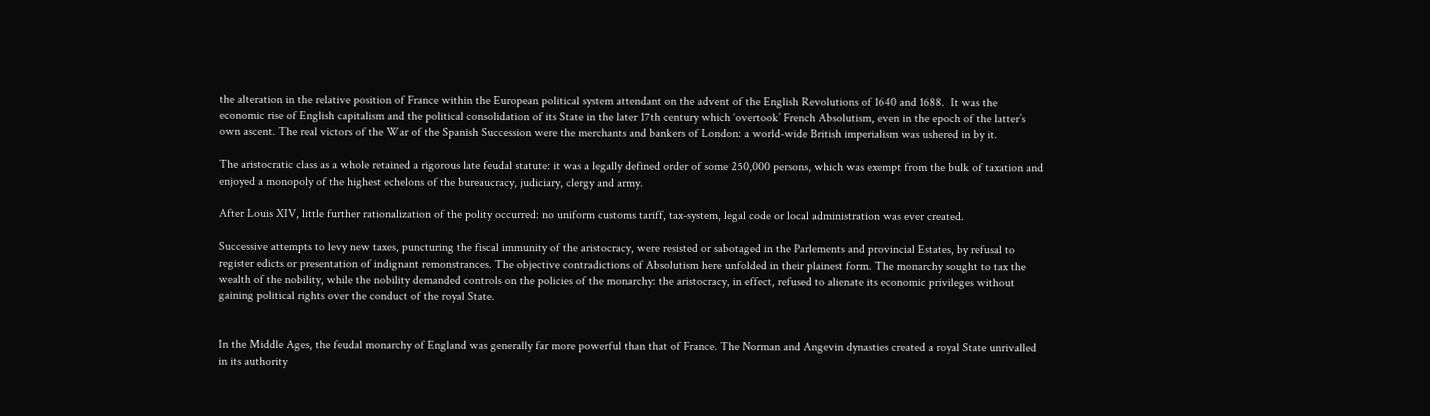the alteration in the relative position of France within the European political system attendant on the advent of the English Revolutions of 1640 and 1688.  It was the economic rise of English capitalism and the political consolidation of its State in the later 17th century which ‘overtook’ French Absolutism, even in the epoch of the latter’s own ascent. The real victors of the War of the Spanish Succession were the merchants and bankers of London: a world-wide British imperialism was ushered in by it.

The aristocratic class as a whole retained a rigorous late feudal statute: it was a legally defined order of some 250,000 persons, which was exempt from the bulk of taxation and enjoyed a monopoly of the highest echelons of the bureaucracy, judiciary, clergy and army.

After Louis XIV, little further rationalization of the polity occurred: no uniform customs tariff, tax-system, legal code or local administration was ever created.

Successive attempts to levy new taxes, puncturing the fiscal immunity of the aristocracy, were resisted or sabotaged in the Parlements and provincial Estates, by refusal to register edicts or presentation of indignant remonstrances. The objective contradictions of Absolutism here unfolded in their plainest form. The monarchy sought to tax the wealth of the nobility, while the nobility demanded controls on the policies of the monarchy: the aristocracy, in effect, refused to alienate its economic privileges without gaining political rights over the conduct of the royal State.


In the Middle Ages, the feudal monarchy of England was generally far more powerful than that of France. The Norman and Angevin dynasties created a royal State unrivalled in its authority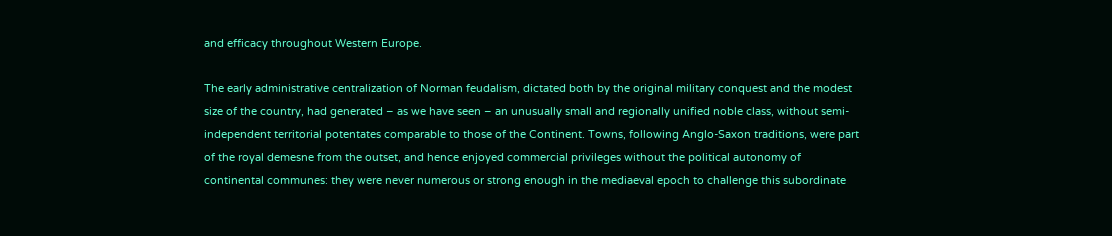and efficacy throughout Western Europe.

The early administrative centralization of Norman feudalism, dictated both by the original military conquest and the modest size of the country, had generated – as we have seen – an unusually small and regionally unified noble class, without semi-independent territorial potentates comparable to those of the Continent. Towns, following Anglo-Saxon traditions, were part of the royal demesne from the outset, and hence enjoyed commercial privileges without the political autonomy of continental communes: they were never numerous or strong enough in the mediaeval epoch to challenge this subordinate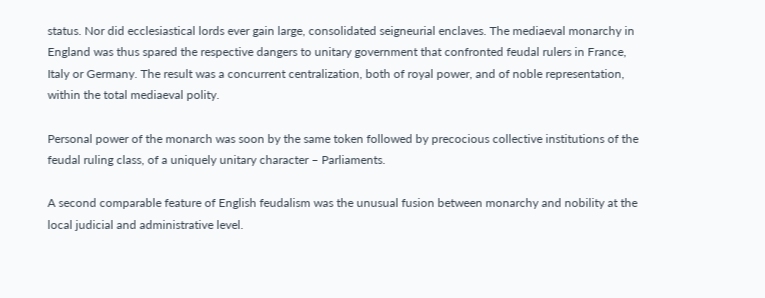status. Nor did ecclesiastical lords ever gain large, consolidated seigneurial enclaves. The mediaeval monarchy in England was thus spared the respective dangers to unitary government that confronted feudal rulers in France, Italy or Germany. The result was a concurrent centralization, both of royal power, and of noble representation, within the total mediaeval polity.

Personal power of the monarch was soon by the same token followed by precocious collective institutions of the feudal ruling class, of a uniquely unitary character – Parliaments.

A second comparable feature of English feudalism was the unusual fusion between monarchy and nobility at the local judicial and administrative level.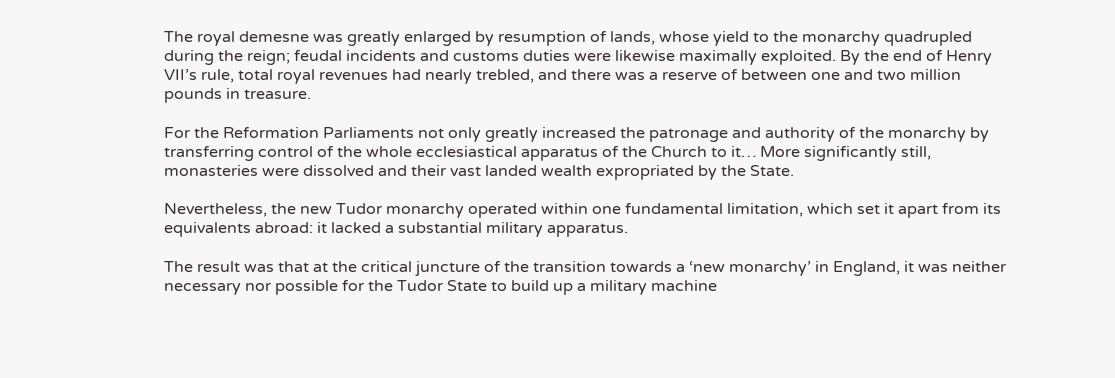The royal demesne was greatly enlarged by resumption of lands, whose yield to the monarchy quadrupled during the reign; feudal incidents and customs duties were likewise maximally exploited. By the end of Henry VII’s rule, total royal revenues had nearly trebled, and there was a reserve of between one and two million pounds in treasure.

For the Reformation Parliaments not only greatly increased the patronage and authority of the monarchy by transferring control of the whole ecclesiastical apparatus of the Church to it… More significantly still, monasteries were dissolved and their vast landed wealth expropriated by the State.

Nevertheless, the new Tudor monarchy operated within one fundamental limitation, which set it apart from its equivalents abroad: it lacked a substantial military apparatus.

The result was that at the critical juncture of the transition towards a ‘new monarchy’ in England, it was neither necessary nor possible for the Tudor State to build up a military machine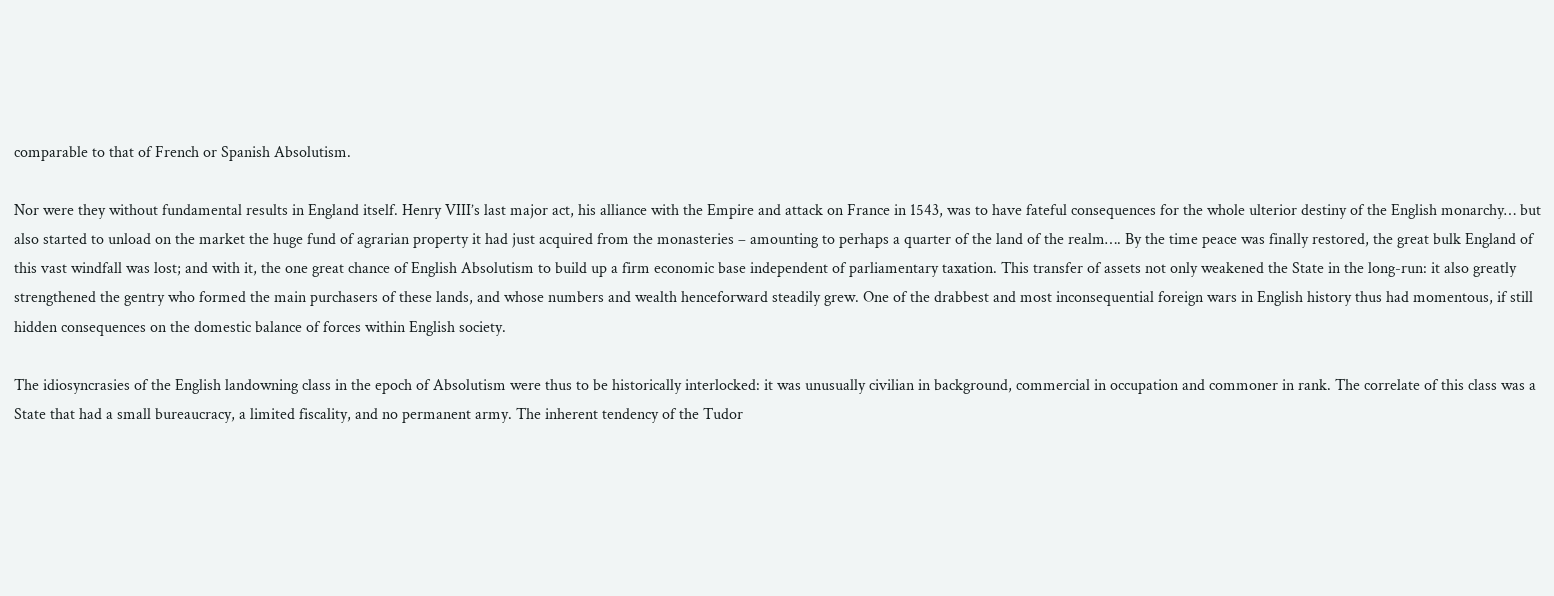comparable to that of French or Spanish Absolutism.

Nor were they without fundamental results in England itself. Henry VIII’s last major act, his alliance with the Empire and attack on France in 1543, was to have fateful consequences for the whole ulterior destiny of the English monarchy… but also started to unload on the market the huge fund of agrarian property it had just acquired from the monasteries – amounting to perhaps a quarter of the land of the realm…. By the time peace was finally restored, the great bulk England of this vast windfall was lost; and with it, the one great chance of English Absolutism to build up a firm economic base independent of parliamentary taxation. This transfer of assets not only weakened the State in the long-run: it also greatly strengthened the gentry who formed the main purchasers of these lands, and whose numbers and wealth henceforward steadily grew. One of the drabbest and most inconsequential foreign wars in English history thus had momentous, if still hidden consequences on the domestic balance of forces within English society.

The idiosyncrasies of the English landowning class in the epoch of Absolutism were thus to be historically interlocked: it was unusually civilian in background, commercial in occupation and commoner in rank. The correlate of this class was a State that had a small bureaucracy, a limited fiscality, and no permanent army. The inherent tendency of the Tudor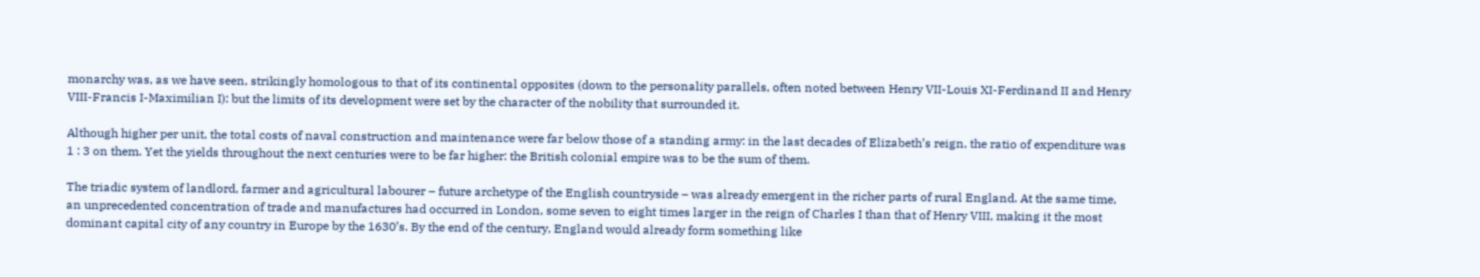monarchy was, as we have seen, strikingly homologous to that of its continental opposites (down to the personality parallels, often noted between Henry VII-Louis XI-Ferdinand II and Henry VIII-Francis I-Maximilian I): but the limits of its development were set by the character of the nobility that surrounded it.

Although higher per unit, the total costs of naval construction and maintenance were far below those of a standing army: in the last decades of Elizabeth’s reign, the ratio of expenditure was 1 : 3 on them. Yet the yields throughout the next centuries were to be far higher: the British colonial empire was to be the sum of them.

The triadic system of landlord, farmer and agricultural labourer – future archetype of the English countryside – was already emergent in the richer parts of rural England. At the same time, an unprecedented concentration of trade and manufactures had occurred in London, some seven to eight times larger in the reign of Charles I than that of Henry VIII, making it the most dominant capital city of any country in Europe by the 1630’s. By the end of the century, England would already form something like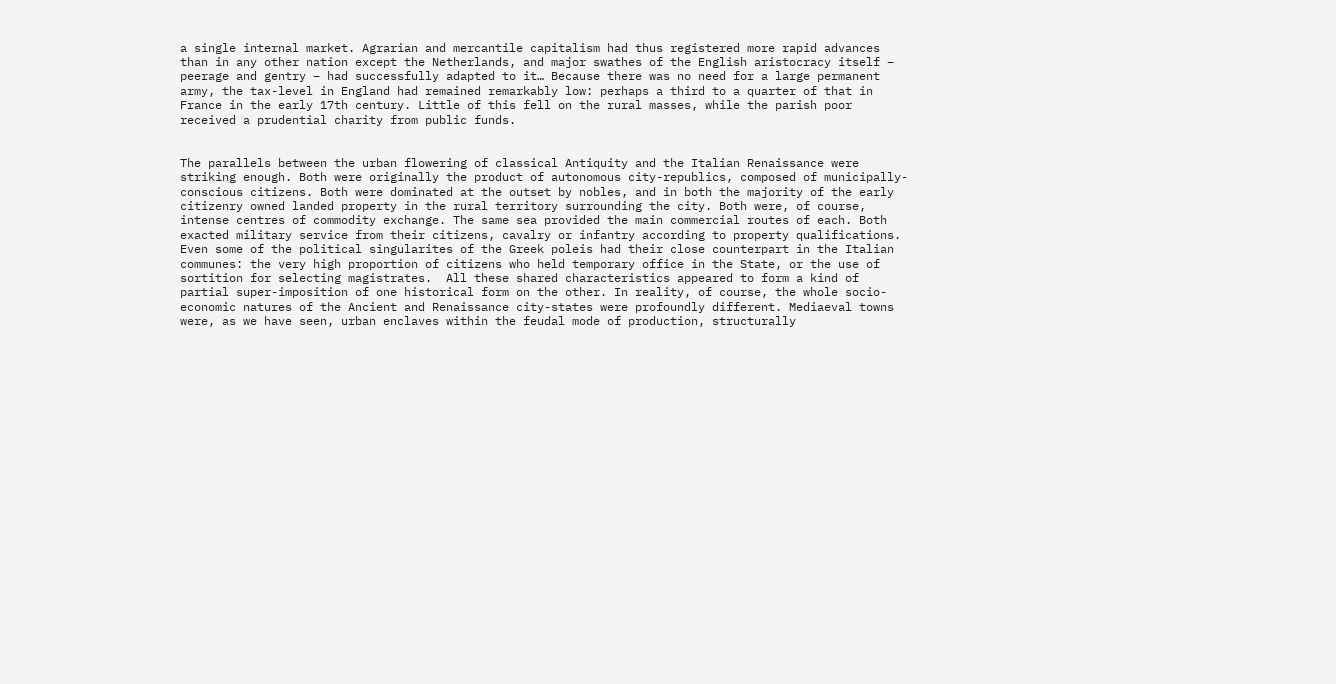a single internal market. Agrarian and mercantile capitalism had thus registered more rapid advances than in any other nation except the Netherlands, and major swathes of the English aristocracy itself – peerage and gentry – had successfully adapted to it… Because there was no need for a large permanent army, the tax-level in England had remained remarkably low: perhaps a third to a quarter of that in France in the early 17th century. Little of this fell on the rural masses, while the parish poor received a prudential charity from public funds.


The parallels between the urban flowering of classical Antiquity and the Italian Renaissance were striking enough. Both were originally the product of autonomous city-republics, composed of municipally-conscious citizens. Both were dominated at the outset by nobles, and in both the majority of the early citizenry owned landed property in the rural territory surrounding the city. Both were, of course, intense centres of commodity exchange. The same sea provided the main commercial routes of each. Both exacted military service from their citizens, cavalry or infantry according to property qualifications. Even some of the political singularites of the Greek poleis had their close counterpart in the Italian communes: the very high proportion of citizens who held temporary office in the State, or the use of sortition for selecting magistrates.  All these shared characteristics appeared to form a kind of partial super-imposition of one historical form on the other. In reality, of course, the whole socio- economic natures of the Ancient and Renaissance city-states were profoundly different. Mediaeval towns were, as we have seen, urban enclaves within the feudal mode of production, structurally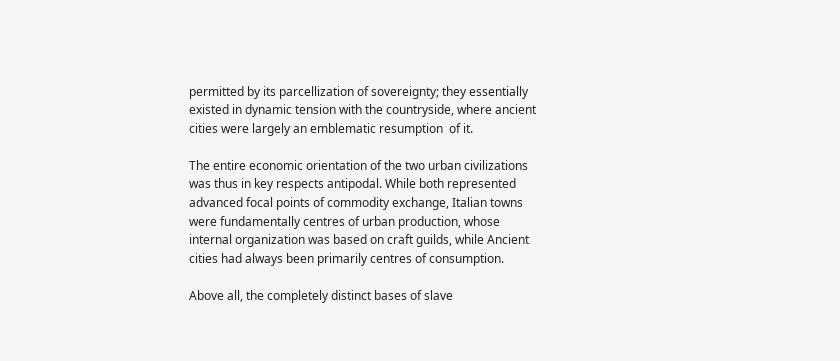permitted by its parcellization of sovereignty; they essentially existed in dynamic tension with the countryside, where ancient cities were largely an emblematic resumption  of it.

The entire economic orientation of the two urban civilizations was thus in key respects antipodal. While both represented advanced focal points of commodity exchange, Italian towns were fundamentally centres of urban production, whose internal organization was based on craft guilds, while Ancient cities had always been primarily centres of consumption.

Above all, the completely distinct bases of slave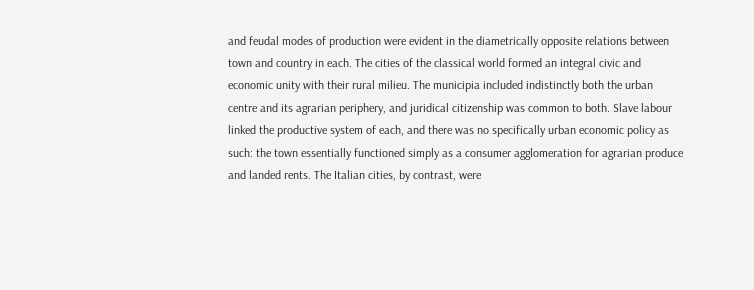and feudal modes of production were evident in the diametrically opposite relations between town and country in each. The cities of the classical world formed an integral civic and economic unity with their rural milieu. The municipia included indistinctly both the urban centre and its agrarian periphery, and juridical citizenship was common to both. Slave labour linked the productive system of each, and there was no specifically urban economic policy as such: the town essentially functioned simply as a consumer agglomeration for agrarian produce and landed rents. The Italian cities, by contrast, were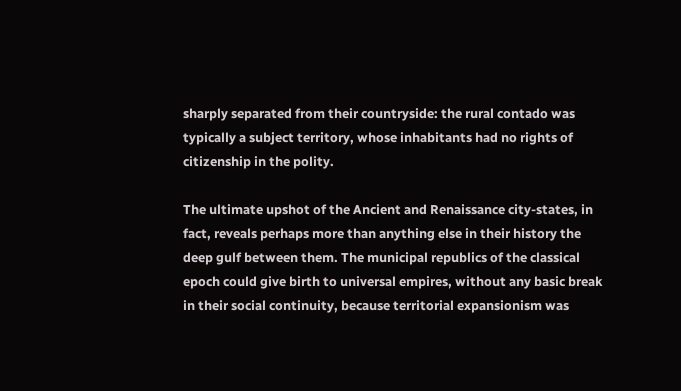sharply separated from their countryside: the rural contado was typically a subject territory, whose inhabitants had no rights of citizenship in the polity.

The ultimate upshot of the Ancient and Renaissance city-states, in fact, reveals perhaps more than anything else in their history the deep gulf between them. The municipal republics of the classical epoch could give birth to universal empires, without any basic break in their social continuity, because territorial expansionism was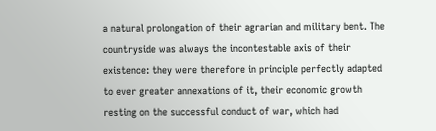a natural prolongation of their agrarian and military bent. The countryside was always the incontestable axis of their existence: they were therefore in principle perfectly adapted to ever greater annexations of it, their economic growth resting on the successful conduct of war, which had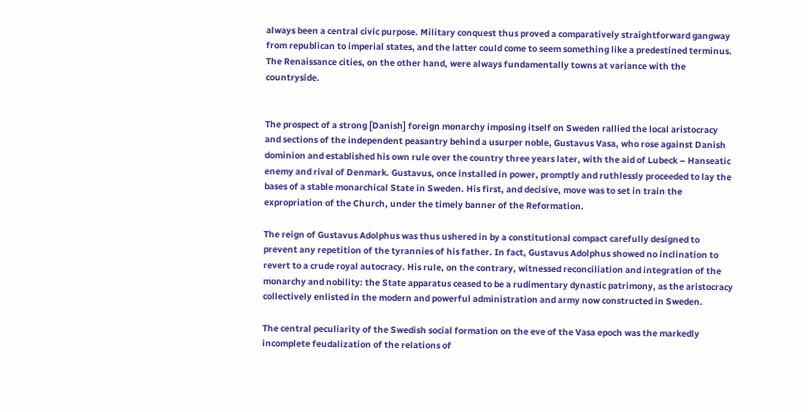always been a central civic purpose. Military conquest thus proved a comparatively straightforward gangway from republican to imperial states, and the latter could come to seem something like a predestined terminus. The Renaissance cities, on the other hand, were always fundamentally towns at variance with the countryside.


The prospect of a strong [Danish] foreign monarchy imposing itself on Sweden rallied the local aristocracy and sections of the independent peasantry behind a usurper noble, Gustavus Vasa, who rose against Danish dominion and established his own rule over the country three years later, with the aid of Lubeck – Hanseatic enemy and rival of Denmark. Gustavus, once installed in power, promptly and ruthlessly proceeded to lay the bases of a stable monarchical State in Sweden. His first, and decisive, move was to set in train the expropriation of the Church, under the timely banner of the Reformation.

The reign of Gustavus Adolphus was thus ushered in by a constitutional compact carefully designed to prevent any repetition of the tyrannies of his father. In fact, Gustavus Adolphus showed no inclination to revert to a crude royal autocracy. His rule, on the contrary, witnessed reconciliation and integration of the monarchy and nobility: the State apparatus ceased to be a rudimentary dynastic patrimony, as the aristocracy collectively enlisted in the modern and powerful administration and army now constructed in Sweden.

The central peculiarity of the Swedish social formation on the eve of the Vasa epoch was the markedly incomplete feudalization of the relations of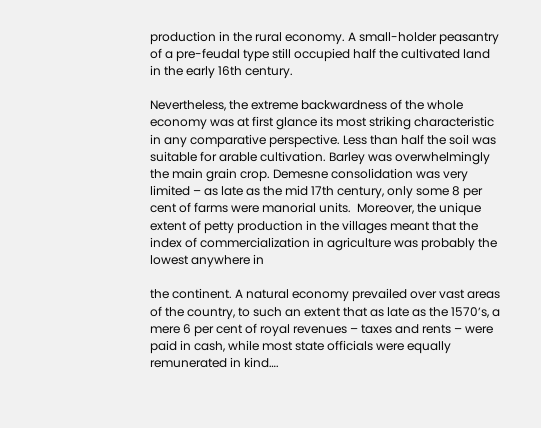production in the rural economy. A small-holder peasantry of a pre-feudal type still occupied half the cultivated land in the early 16th century.

Nevertheless, the extreme backwardness of the whole economy was at first glance its most striking characteristic in any comparative perspective. Less than half the soil was suitable for arable cultivation. Barley was overwhelmingly the main grain crop. Demesne consolidation was very limited – as late as the mid 17th century, only some 8 per cent of farms were manorial units.  Moreover, the unique extent of petty production in the villages meant that the index of commercialization in agriculture was probably the lowest anywhere in

the continent. A natural economy prevailed over vast areas of the country, to such an extent that as late as the 1570’s, a mere 6 per cent of royal revenues – taxes and rents – were paid in cash, while most state officials were equally remunerated in kind….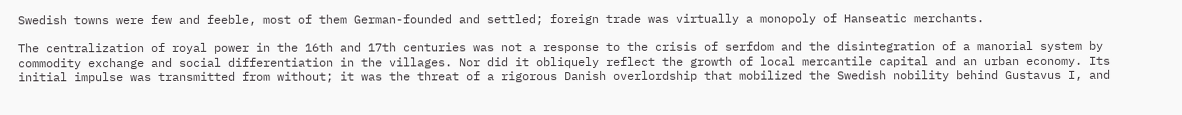Swedish towns were few and feeble, most of them German-founded and settled; foreign trade was virtually a monopoly of Hanseatic merchants.

The centralization of royal power in the 16th and 17th centuries was not a response to the crisis of serfdom and the disintegration of a manorial system by commodity exchange and social differentiation in the villages. Nor did it obliquely reflect the growth of local mercantile capital and an urban economy. Its initial impulse was transmitted from without; it was the threat of a rigorous Danish overlordship that mobilized the Swedish nobility behind Gustavus I, and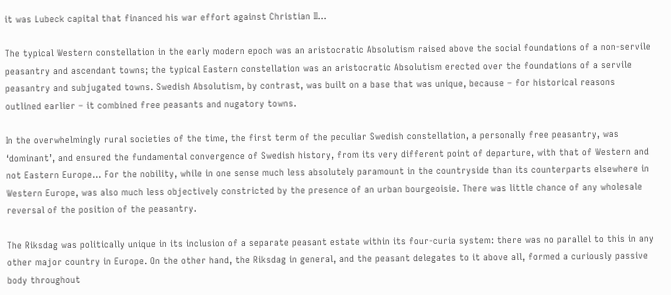it was Lubeck capital that financed his war effort against Christian II…

The typical Western constellation in the early modern epoch was an aristocratic Absolutism raised above the social foundations of a non-servile peasantry and ascendant towns; the typical Eastern constellation was an aristocratic Absolutism erected over the foundations of a servile peasantry and subjugated towns. Swedish Absolutism, by contrast, was built on a base that was unique, because – for historical reasons outlined earlier – it combined free peasants and nugatory towns.

In the overwhelmingly rural societies of the time, the first term of the peculiar Swedish constellation, a personally free peasantry, was ‘dominant’, and ensured the fundamental convergence of Swedish history, from its very different point of departure, with that of Western and not Eastern Europe… For the nobility, while in one sense much less absolutely paramount in the countryside than its counterparts elsewhere in Western Europe, was also much less objectively constricted by the presence of an urban bourgeoisie. There was little chance of any wholesale reversal of the position of the peasantry.

The Riksdag was politically unique in its inclusion of a separate peasant estate within its four-curia system: there was no parallel to this in any other major country in Europe. On the other hand, the Riksdag in general, and the peasant delegates to it above all, formed a curiously passive body throughout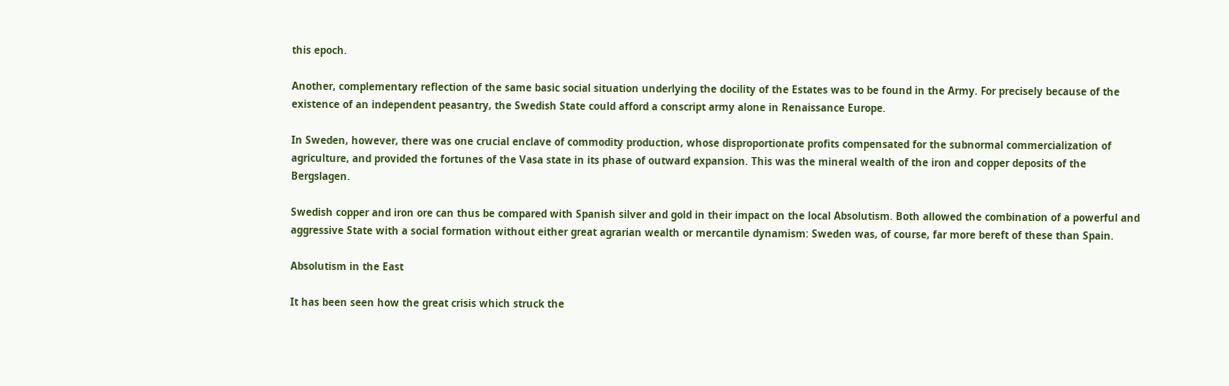this epoch.

Another, complementary reflection of the same basic social situation underlying the docility of the Estates was to be found in the Army. For precisely because of the existence of an independent peasantry, the Swedish State could afford a conscript army alone in Renaissance Europe.

In Sweden, however, there was one crucial enclave of commodity production, whose disproportionate profits compensated for the subnormal commercialization of agriculture, and provided the fortunes of the Vasa state in its phase of outward expansion. This was the mineral wealth of the iron and copper deposits of the Bergslagen.

Swedish copper and iron ore can thus be compared with Spanish silver and gold in their impact on the local Absolutism. Both allowed the combination of a powerful and aggressive State with a social formation without either great agrarian wealth or mercantile dynamism: Sweden was, of course, far more bereft of these than Spain.

Absolutism in the East

It has been seen how the great crisis which struck the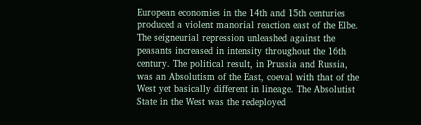European economies in the 14th and 15th centuries produced a violent manorial reaction east of the Elbe. The seigneurial repression unleashed against the peasants increased in intensity throughout the 16th century. The political result, in Prussia and Russia, was an Absolutism of the East, coeval with that of the West yet basically different in lineage. The Absolutist State in the West was the redeployed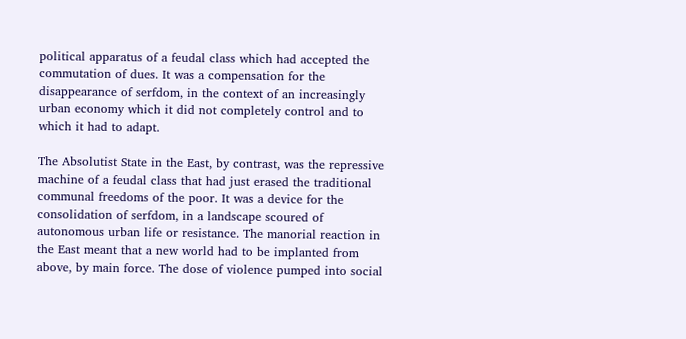political apparatus of a feudal class which had accepted the commutation of dues. It was a compensation for the disappearance of serfdom, in the context of an increasingly urban economy which it did not completely control and to which it had to adapt.

The Absolutist State in the East, by contrast, was the repressive machine of a feudal class that had just erased the traditional communal freedoms of the poor. It was a device for the consolidation of serfdom, in a landscape scoured of autonomous urban life or resistance. The manorial reaction in the East meant that a new world had to be implanted from above, by main force. The dose of violence pumped into social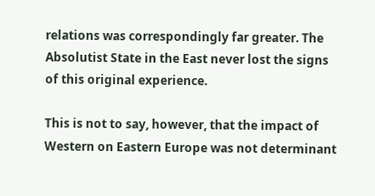relations was correspondingly far greater. The Absolutist State in the East never lost the signs of this original experience.

This is not to say, however, that the impact of Western on Eastern Europe was not determinant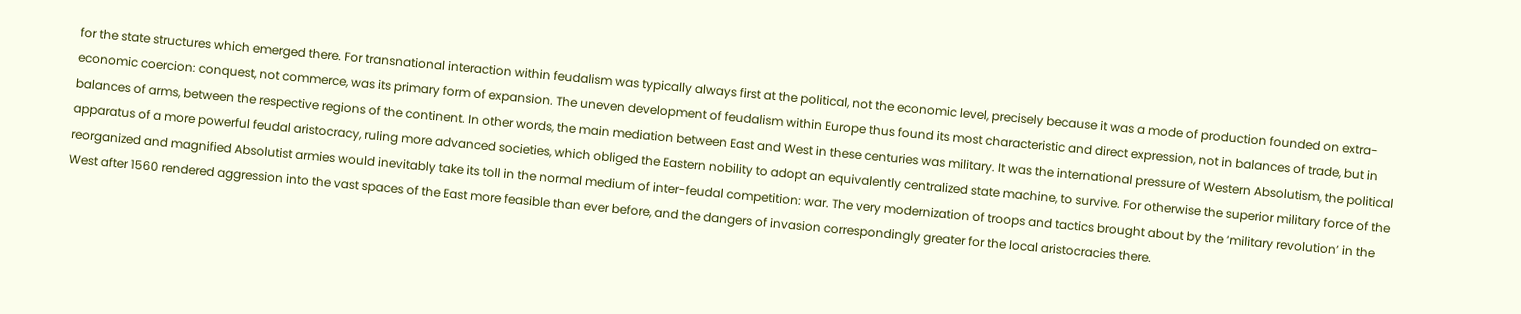for the state structures which emerged there. For transnational interaction within feudalism was typically always first at the political, not the economic level, precisely because it was a mode of production founded on extra-economic coercion: conquest, not commerce, was its primary form of expansion. The uneven development of feudalism within Europe thus found its most characteristic and direct expression, not in balances of trade, but in balances of arms, between the respective regions of the continent. In other words, the main mediation between East and West in these centuries was military. It was the international pressure of Western Absolutism, the political apparatus of a more powerful feudal aristocracy, ruling more advanced societies, which obliged the Eastern nobility to adopt an equivalently centralized state machine, to survive. For otherwise the superior military force of the reorganized and magnified Absolutist armies would inevitably take its toll in the normal medium of inter-feudal competition: war. The very modernization of troops and tactics brought about by the ‘military revolution’ in the West after 1560 rendered aggression into the vast spaces of the East more feasible than ever before, and the dangers of invasion correspondingly greater for the local aristocracies there.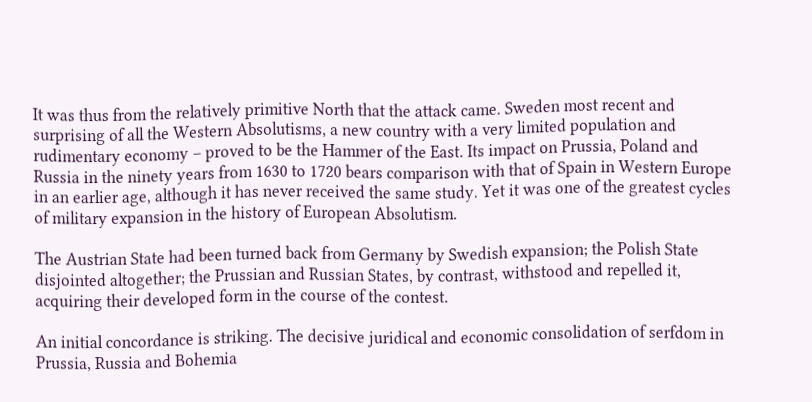It was thus from the relatively primitive North that the attack came. Sweden most recent and surprising of all the Western Absolutisms, a new country with a very limited population and rudimentary economy – proved to be the Hammer of the East. Its impact on Prussia, Poland and Russia in the ninety years from 1630 to 1720 bears comparison with that of Spain in Western Europe in an earlier age, although it has never received the same study. Yet it was one of the greatest cycles of military expansion in the history of European Absolutism.

The Austrian State had been turned back from Germany by Swedish expansion; the Polish State disjointed altogether; the Prussian and Russian States, by contrast, withstood and repelled it, acquiring their developed form in the course of the contest.

An initial concordance is striking. The decisive juridical and economic consolidation of serfdom in Prussia, Russia and Bohemia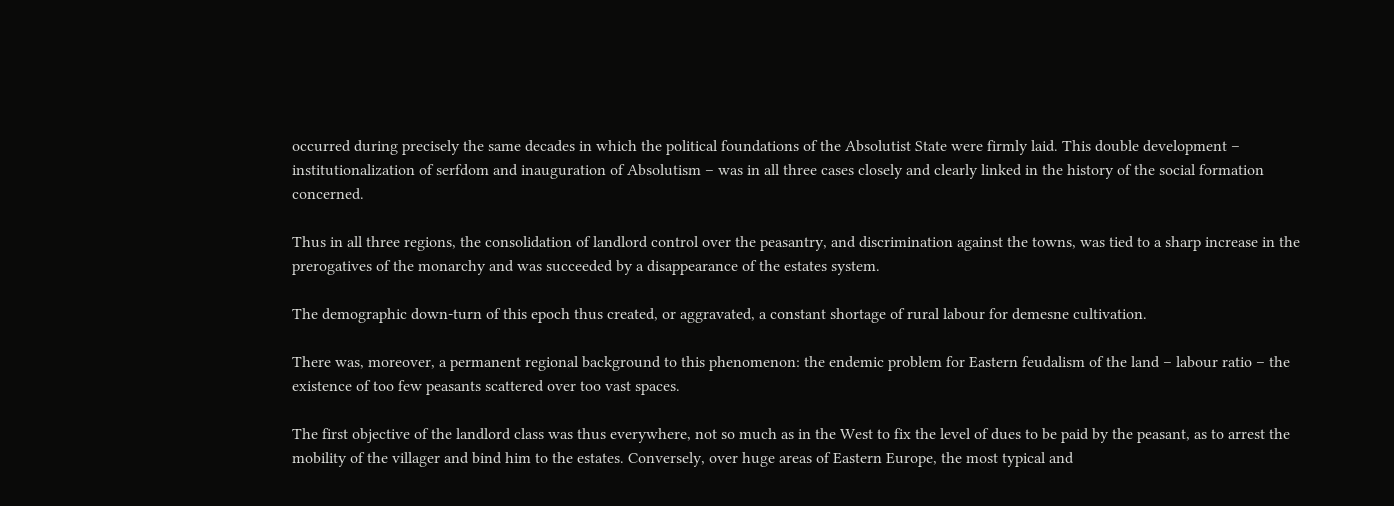occurred during precisely the same decades in which the political foundations of the Absolutist State were firmly laid. This double development – institutionalization of serfdom and inauguration of Absolutism – was in all three cases closely and clearly linked in the history of the social formation concerned.

Thus in all three regions, the consolidation of landlord control over the peasantry, and discrimination against the towns, was tied to a sharp increase in the prerogatives of the monarchy and was succeeded by a disappearance of the estates system.

The demographic down-turn of this epoch thus created, or aggravated, a constant shortage of rural labour for demesne cultivation.

There was, moreover, a permanent regional background to this phenomenon: the endemic problem for Eastern feudalism of the land – labour ratio – the existence of too few peasants scattered over too vast spaces.

The first objective of the landlord class was thus everywhere, not so much as in the West to fix the level of dues to be paid by the peasant, as to arrest the mobility of the villager and bind him to the estates. Conversely, over huge areas of Eastern Europe, the most typical and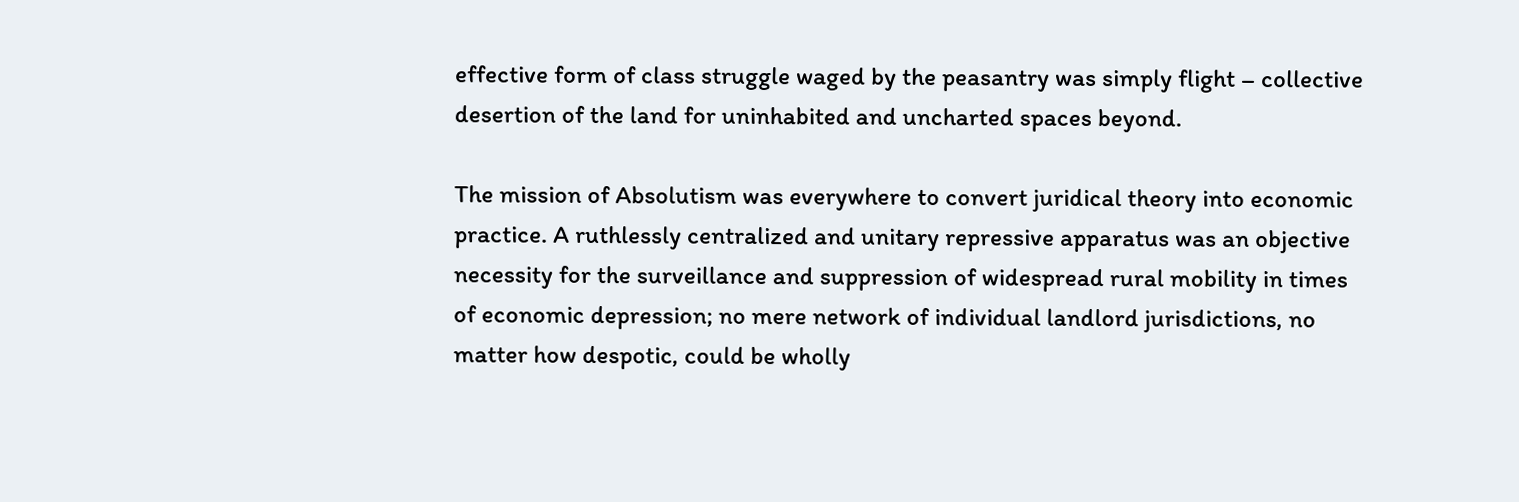effective form of class struggle waged by the peasantry was simply flight – collective desertion of the land for uninhabited and uncharted spaces beyond.

The mission of Absolutism was everywhere to convert juridical theory into economic practice. A ruthlessly centralized and unitary repressive apparatus was an objective necessity for the surveillance and suppression of widespread rural mobility in times of economic depression; no mere network of individual landlord jurisdictions, no matter how despotic, could be wholly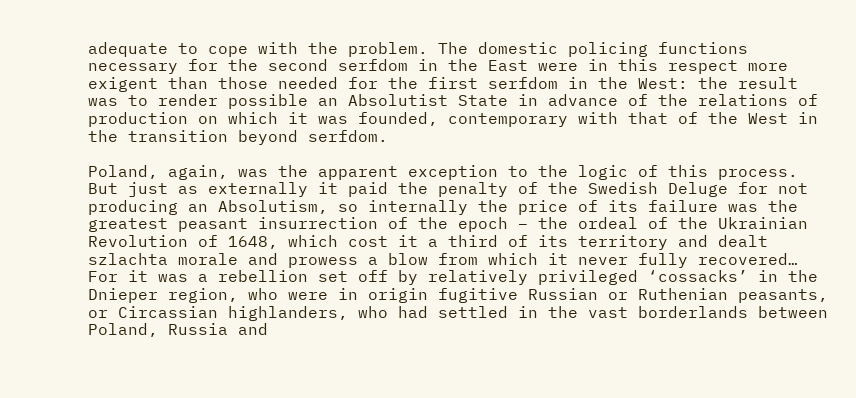adequate to cope with the problem. The domestic policing functions necessary for the second serfdom in the East were in this respect more exigent than those needed for the first serfdom in the West: the result was to render possible an Absolutist State in advance of the relations of production on which it was founded, contemporary with that of the West in the transition beyond serfdom.

Poland, again, was the apparent exception to the logic of this process. But just as externally it paid the penalty of the Swedish Deluge for not producing an Absolutism, so internally the price of its failure was the greatest peasant insurrection of the epoch – the ordeal of the Ukrainian Revolution of 1648, which cost it a third of its territory and dealt szlachta morale and prowess a blow from which it never fully recovered… For it was a rebellion set off by relatively privileged ‘cossacks’ in the Dnieper region, who were in origin fugitive Russian or Ruthenian peasants, or Circassian highlanders, who had settled in the vast borderlands between Poland, Russia and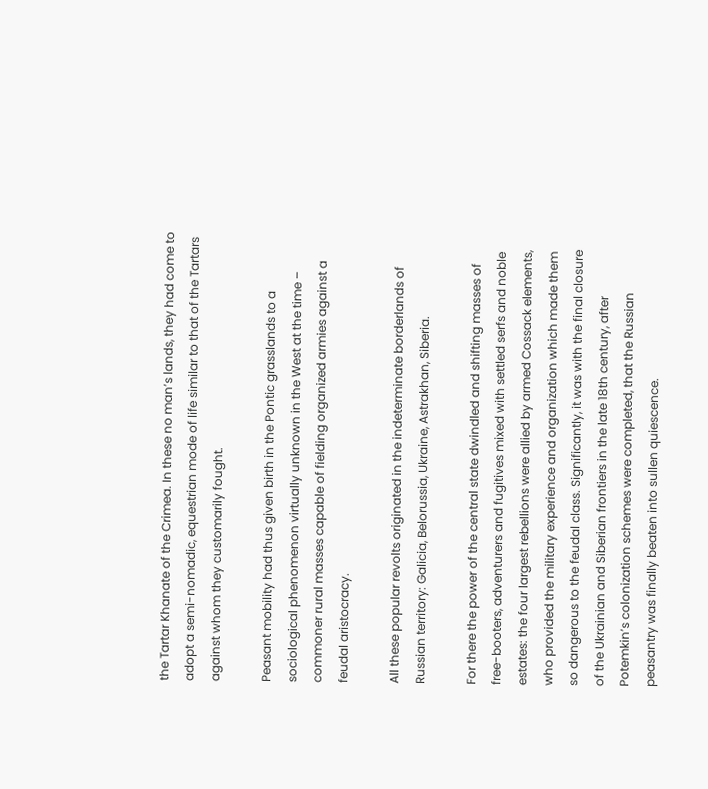the Tartar Khanate of the Crimea. In these no man’s lands, they had come to adopt a semi-nomadic, equestrian mode of life similar to that of the Tartars against whom they customarily fought.

Peasant mobility had thus given birth in the Pontic grasslands to a sociological phenomenon virtually unknown in the West at the time – commoner rural masses capable of fielding organized armies against a feudal aristocracy.

All these popular revolts originated in the indeterminate borderlands of Russian territory: Galicia, Belorussia, Ukraine, Astrakhan, Siberia.

For there the power of the central state dwindled and shifting masses of free-booters, adventurers and fugitives mixed with settled serfs and noble estates: the four largest rebellions were allied by armed Cossack elements, who provided the military experience and organization which made them so dangerous to the feudal class. Significantly, it was with the final closure of the Ukrainian and Siberian frontiers in the late 18th century, after Potemkin’s colonization schemes were completed, that the Russian peasantry was finally beaten into sullen quiescence.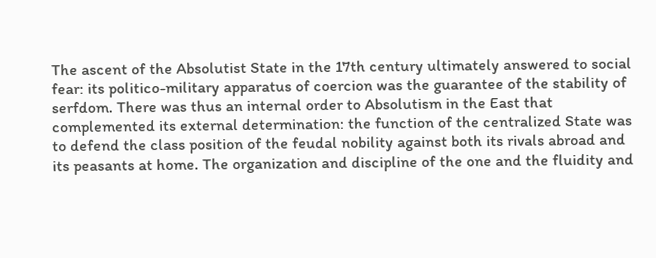The ascent of the Absolutist State in the 17th century ultimately answered to social fear: its politico-military apparatus of coercion was the guarantee of the stability of serfdom. There was thus an internal order to Absolutism in the East that complemented its external determination: the function of the centralized State was to defend the class position of the feudal nobility against both its rivals abroad and its peasants at home. The organization and discipline of the one and the fluidity and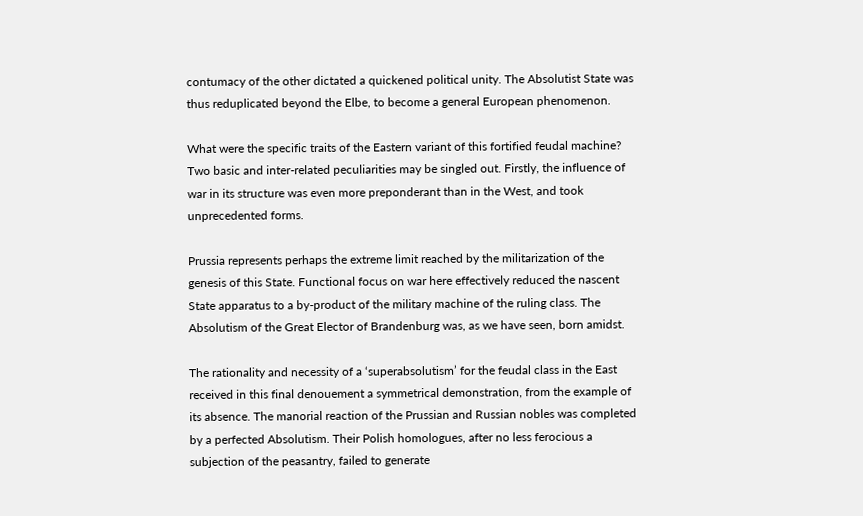contumacy of the other dictated a quickened political unity. The Absolutist State was thus reduplicated beyond the Elbe, to become a general European phenomenon.

What were the specific traits of the Eastern variant of this fortified feudal machine? Two basic and inter-related peculiarities may be singled out. Firstly, the influence of war in its structure was even more preponderant than in the West, and took unprecedented forms.

Prussia represents perhaps the extreme limit reached by the militarization of the genesis of this State. Functional focus on war here effectively reduced the nascent State apparatus to a by-product of the military machine of the ruling class. The Absolutism of the Great Elector of Brandenburg was, as we have seen, born amidst.

The rationality and necessity of a ‘superabsolutism’ for the feudal class in the East received in this final denouement a symmetrical demonstration, from the example of its absence. The manorial reaction of the Prussian and Russian nobles was completed by a perfected Absolutism. Their Polish homologues, after no less ferocious a subjection of the peasantry, failed to generate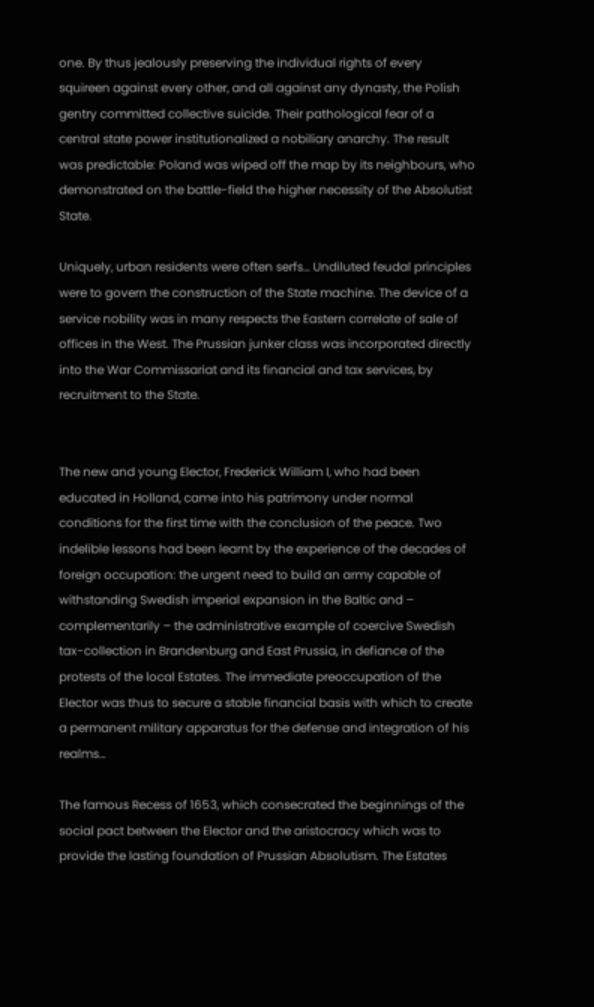one. By thus jealously preserving the individual rights of every squireen against every other, and all against any dynasty, the Polish gentry committed collective suicide. Their pathological fear of a central state power institutionalized a nobiliary anarchy. The result was predictable: Poland was wiped off the map by its neighbours, who demonstrated on the battle-field the higher necessity of the Absolutist State.

Uniquely, urban residents were often serfs… Undiluted feudal principles were to govern the construction of the State machine. The device of a service nobility was in many respects the Eastern correlate of sale of offices in the West. The Prussian junker class was incorporated directly into the War Commissariat and its financial and tax services, by recruitment to the State.


The new and young Elector, Frederick William I, who had been educated in Holland, came into his patrimony under normal conditions for the first time with the conclusion of the peace. Two indelible lessons had been learnt by the experience of the decades of foreign occupation: the urgent need to build an army capable of withstanding Swedish imperial expansion in the Baltic and – complementarily – the administrative example of coercive Swedish tax-collection in Brandenburg and East Prussia, in defiance of the protests of the local Estates. The immediate preoccupation of the Elector was thus to secure a stable financial basis with which to create a permanent military apparatus for the defense and integration of his realms…

The famous Recess of 1653, which consecrated the beginnings of the social pact between the Elector and the aristocracy which was to provide the lasting foundation of Prussian Absolutism. The Estates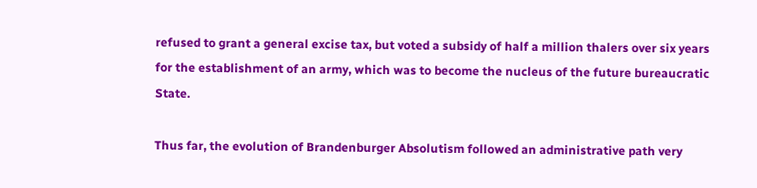refused to grant a general excise tax, but voted a subsidy of half a million thalers over six years for the establishment of an army, which was to become the nucleus of the future bureaucratic State.

Thus far, the evolution of Brandenburger Absolutism followed an administrative path very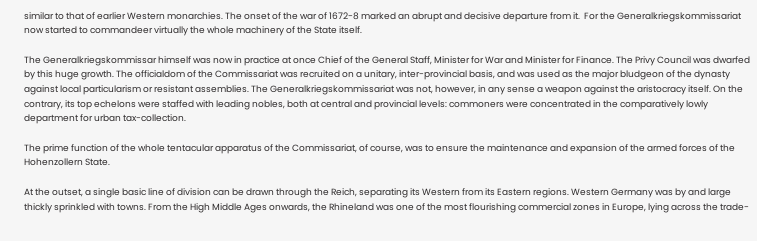similar to that of earlier Western monarchies. The onset of the war of 1672-8 marked an abrupt and decisive departure from it.  For the Generalkriegskommissariat now started to commandeer virtually the whole machinery of the State itself.

The Generalkriegskommissar himself was now in practice at once Chief of the General Staff, Minister for War and Minister for Finance. The Privy Council was dwarfed by this huge growth. The officialdom of the Commissariat was recruited on a unitary, inter-provincial basis, and was used as the major bludgeon of the dynasty against local particularism or resistant assemblies. The Generalkriegskommissariat was not, however, in any sense a weapon against the aristocracy itself. On the contrary, its top echelons were staffed with leading nobles, both at central and provincial levels: commoners were concentrated in the comparatively lowly department for urban tax-collection.

The prime function of the whole tentacular apparatus of the Commissariat, of course, was to ensure the maintenance and expansion of the armed forces of the Hohenzollern State.

At the outset, a single basic line of division can be drawn through the Reich, separating its Western from its Eastern regions. Western Germany was by and large thickly sprinkled with towns. From the High Middle Ages onwards, the Rhineland was one of the most flourishing commercial zones in Europe, lying across the trade-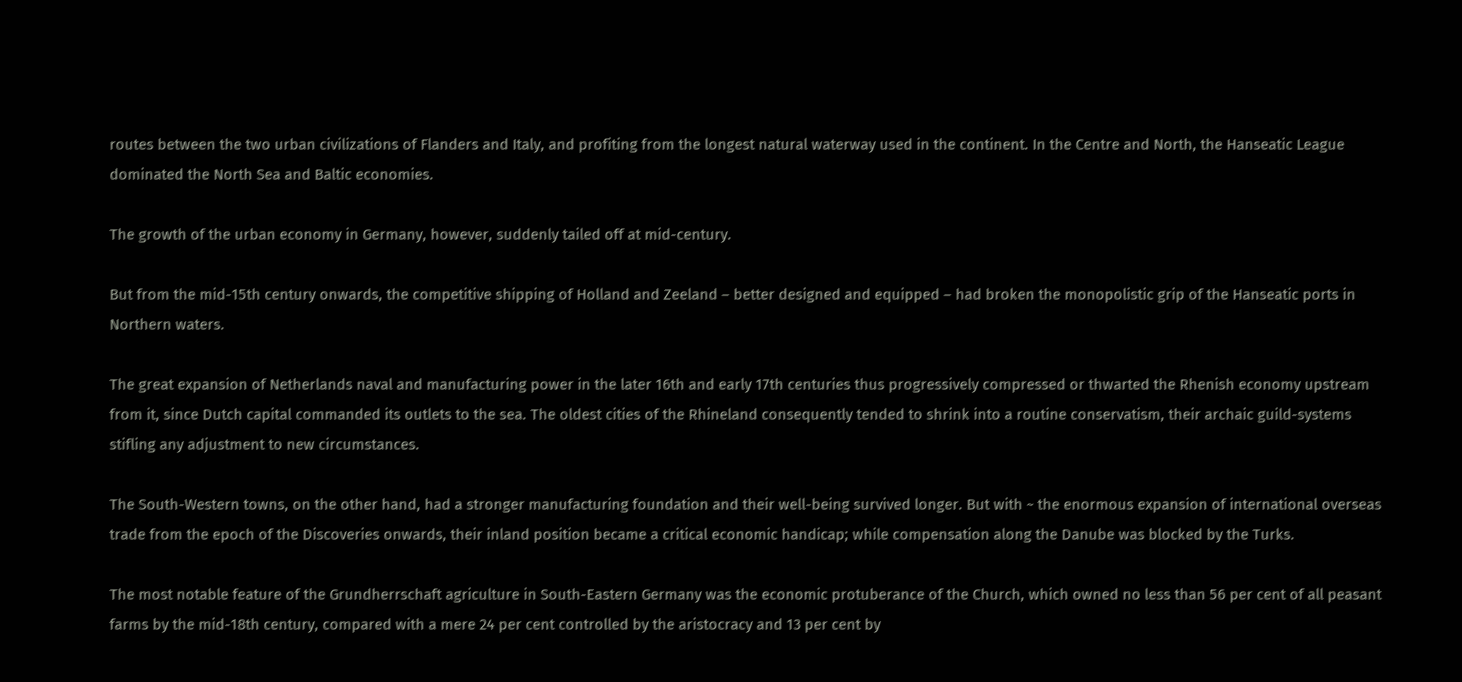routes between the two urban civilizations of Flanders and Italy, and profiting from the longest natural waterway used in the continent. In the Centre and North, the Hanseatic League dominated the North Sea and Baltic economies.

The growth of the urban economy in Germany, however, suddenly tailed off at mid-century.

But from the mid-15th century onwards, the competitive shipping of Holland and Zeeland – better designed and equipped – had broken the monopolistic grip of the Hanseatic ports in Northern waters.

The great expansion of Netherlands naval and manufacturing power in the later 16th and early 17th centuries thus progressively compressed or thwarted the Rhenish economy upstream from it, since Dutch capital commanded its outlets to the sea. The oldest cities of the Rhineland consequently tended to shrink into a routine conservatism, their archaic guild-systems stifling any adjustment to new circumstances.

The South-Western towns, on the other hand, had a stronger manufacturing foundation and their well-being survived longer. But with ~ the enormous expansion of international overseas trade from the epoch of the Discoveries onwards, their inland position became a critical economic handicap; while compensation along the Danube was blocked by the Turks.

The most notable feature of the Grundherrschaft agriculture in South-Eastern Germany was the economic protuberance of the Church, which owned no less than 56 per cent of all peasant farms by the mid-18th century, compared with a mere 24 per cent controlled by the aristocracy and 13 per cent by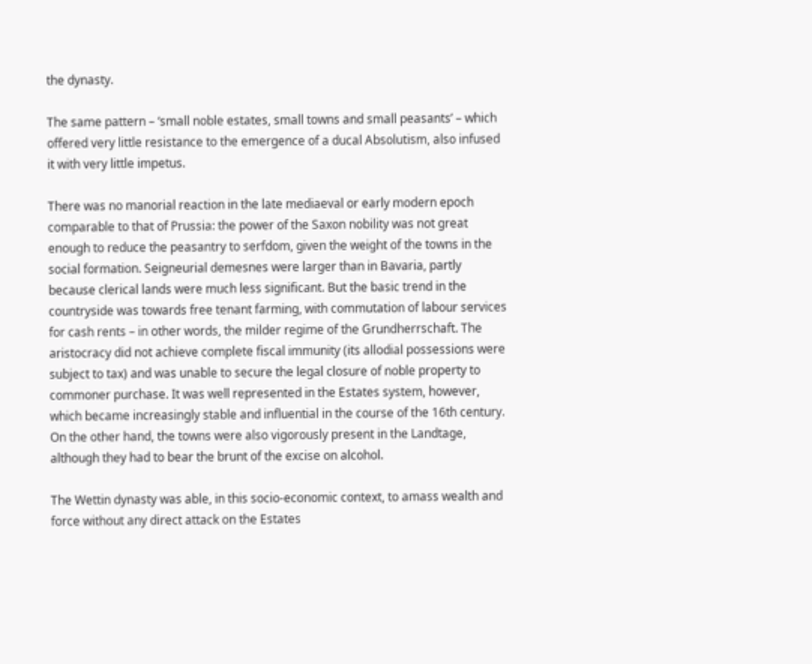the dynasty.

The same pattern – ‘small noble estates, small towns and small peasants’ – which offered very little resistance to the emergence of a ducal Absolutism, also infused it with very little impetus.

There was no manorial reaction in the late mediaeval or early modern epoch comparable to that of Prussia: the power of the Saxon nobility was not great enough to reduce the peasantry to serfdom, given the weight of the towns in the social formation. Seigneurial demesnes were larger than in Bavaria, partly because clerical lands were much less significant. But the basic trend in the countryside was towards free tenant farming, with commutation of labour services for cash rents – in other words, the milder regime of the Grundherrschaft. The aristocracy did not achieve complete fiscal immunity (its allodial possessions were subject to tax) and was unable to secure the legal closure of noble property to commoner purchase. It was well represented in the Estates system, however, which became increasingly stable and influential in the course of the 16th century. On the other hand, the towns were also vigorously present in the Landtage, although they had to bear the brunt of the excise on alcohol.

The Wettin dynasty was able, in this socio-economic context, to amass wealth and force without any direct attack on the Estates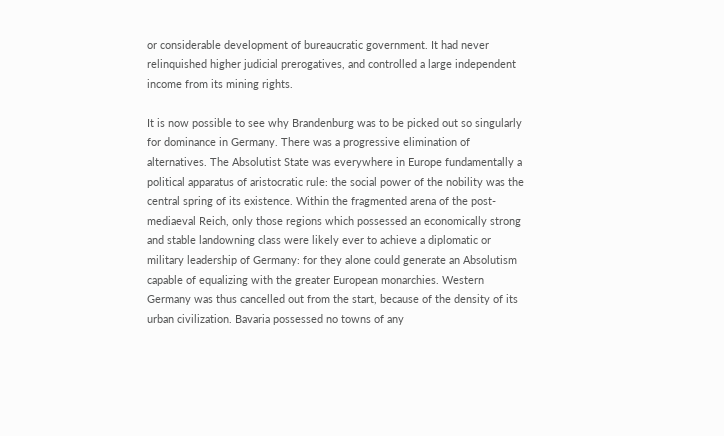or considerable development of bureaucratic government. It had never relinquished higher judicial prerogatives, and controlled a large independent income from its mining rights.

It is now possible to see why Brandenburg was to be picked out so singularly for dominance in Germany. There was a progressive elimination of alternatives. The Absolutist State was everywhere in Europe fundamentally a political apparatus of aristocratic rule: the social power of the nobility was the central spring of its existence. Within the fragmented arena of the post-mediaeval Reich, only those regions which possessed an economically strong and stable landowning class were likely ever to achieve a diplomatic or military leadership of Germany: for they alone could generate an Absolutism capable of equalizing with the greater European monarchies. Western Germany was thus cancelled out from the start, because of the density of its urban civilization. Bavaria possessed no towns of any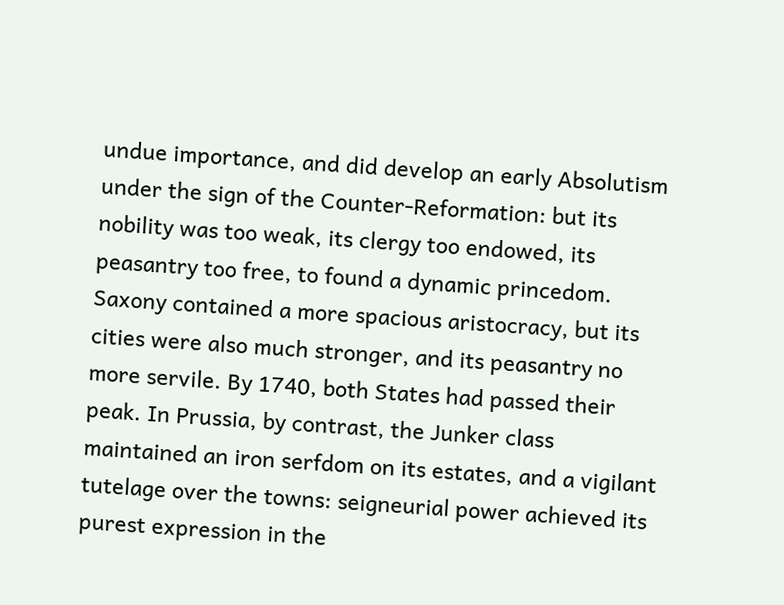undue importance, and did develop an early Absolutism under the sign of the Counter-Reformation: but its nobility was too weak, its clergy too endowed, its peasantry too free, to found a dynamic princedom. Saxony contained a more spacious aristocracy, but its cities were also much stronger, and its peasantry no more servile. By 1740, both States had passed their peak. In Prussia, by contrast, the Junker class maintained an iron serfdom on its estates, and a vigilant tutelage over the towns: seigneurial power achieved its purest expression in the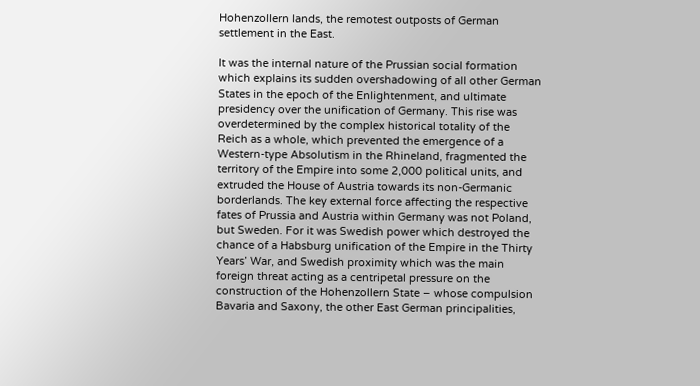Hohenzollern lands, the remotest outposts of German settlement in the East.

It was the internal nature of the Prussian social formation which explains its sudden overshadowing of all other German States in the epoch of the Enlightenment, and ultimate presidency over the unification of Germany. This rise was overdetermined by the complex historical totality of the Reich as a whole, which prevented the emergence of a Western-type Absolutism in the Rhineland, fragmented the territory of the Empire into some 2,000 political units, and extruded the House of Austria towards its non-Germanic borderlands. The key external force affecting the respective fates of Prussia and Austria within Germany was not Poland, but Sweden. For it was Swedish power which destroyed the chance of a Habsburg unification of the Empire in the Thirty Years’ War, and Swedish proximity which was the main foreign threat acting as a centripetal pressure on the construction of the Hohenzollern State – whose compulsion Bavaria and Saxony, the other East German principalities,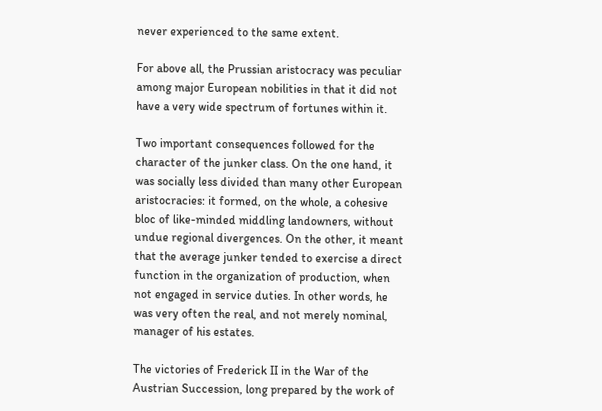never experienced to the same extent.

For above all, the Prussian aristocracy was peculiar among major European nobilities in that it did not have a very wide spectrum of fortunes within it.

Two important consequences followed for the character of the junker class. On the one hand, it was socially less divided than many other European aristocracies: it formed, on the whole, a cohesive bloc of like-minded middling landowners, without undue regional divergences. On the other, it meant that the average junker tended to exercise a direct function in the organization of production, when not engaged in service duties. In other words, he was very often the real, and not merely nominal, manager of his estates.

The victories of Frederick II in the War of the Austrian Succession, long prepared by the work of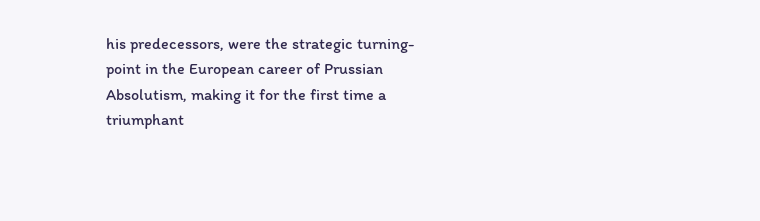his predecessors, were the strategic turning-point in the European career of Prussian Absolutism, making it for the first time a triumphant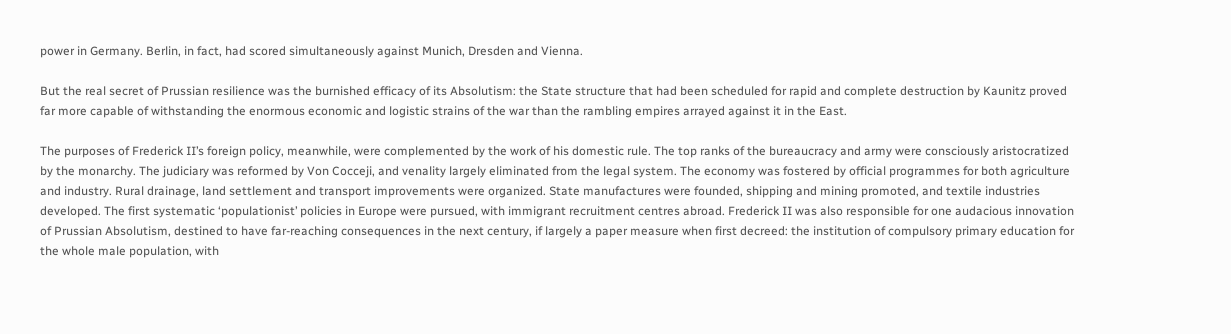power in Germany. Berlin, in fact, had scored simultaneously against Munich, Dresden and Vienna.

But the real secret of Prussian resilience was the burnished efficacy of its Absolutism: the State structure that had been scheduled for rapid and complete destruction by Kaunitz proved far more capable of withstanding the enormous economic and logistic strains of the war than the rambling empires arrayed against it in the East.

The purposes of Frederick II’s foreign policy, meanwhile, were complemented by the work of his domestic rule. The top ranks of the bureaucracy and army were consciously aristocratized by the monarchy. The judiciary was reformed by Von Cocceji, and venality largely eliminated from the legal system. The economy was fostered by official programmes for both agriculture and industry. Rural drainage, land settlement and transport improvements were organized. State manufactures were founded, shipping and mining promoted, and textile industries developed. The first systematic ‘populationist’ policies in Europe were pursued, with immigrant recruitment centres abroad. Frederick II was also responsible for one audacious innovation of Prussian Absolutism, destined to have far-reaching consequences in the next century, if largely a paper measure when first decreed: the institution of compulsory primary education for the whole male population, with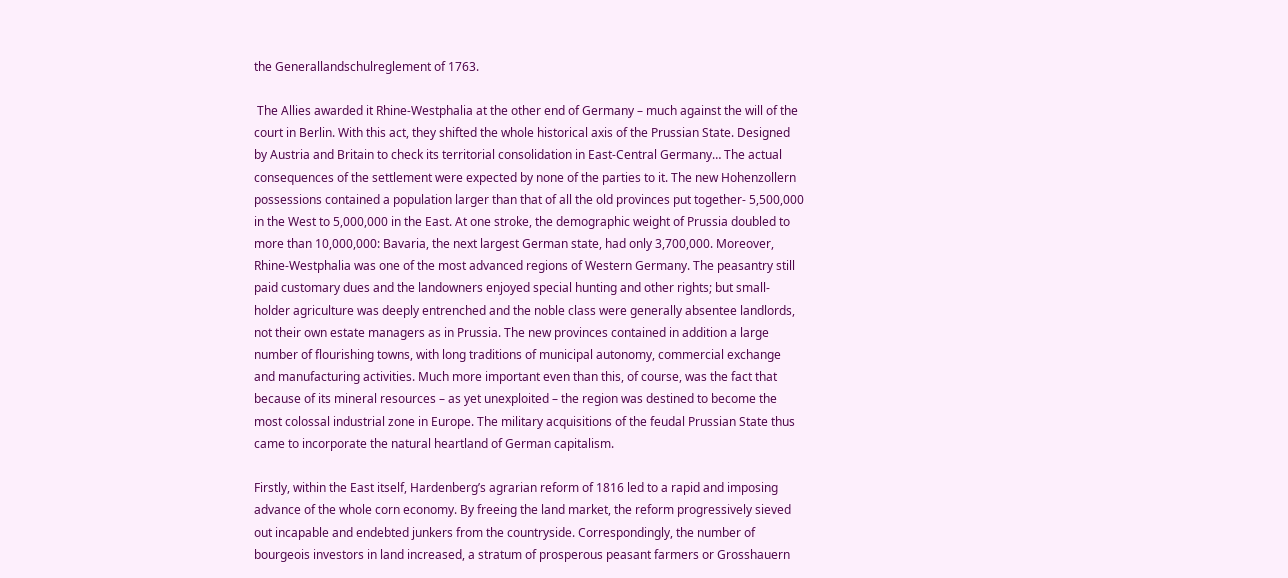the Generallandschulreglement of 1763.

 The Allies awarded it Rhine-Westphalia at the other end of Germany – much against the will of the court in Berlin. With this act, they shifted the whole historical axis of the Prussian State. Designed by Austria and Britain to check its territorial consolidation in East-Central Germany… The actual consequences of the settlement were expected by none of the parties to it. The new Hohenzollern possessions contained a population larger than that of all the old provinces put together- 5,500,000 in the West to 5,000,000 in the East. At one stroke, the demographic weight of Prussia doubled to more than 10,000,000: Bavaria, the next largest German state, had only 3,700,000. Moreover, Rhine-Westphalia was one of the most advanced regions of Western Germany. The peasantry still paid customary dues and the landowners enjoyed special hunting and other rights; but small-holder agriculture was deeply entrenched and the noble class were generally absentee landlords, not their own estate managers as in Prussia. The new provinces contained in addition a large number of flourishing towns, with long traditions of municipal autonomy, commercial exchange and manufacturing activities. Much more important even than this, of course, was the fact that because of its mineral resources – as yet unexploited – the region was destined to become the most colossal industrial zone in Europe. The military acquisitions of the feudal Prussian State thus came to incorporate the natural heartland of German capitalism.

Firstly, within the East itself, Hardenberg’s agrarian reform of 1816 led to a rapid and imposing advance of the whole corn economy. By freeing the land market, the reform progressively sieved out incapable and endebted junkers from the countryside. Correspondingly, the number of bourgeois investors in land increased, a stratum of prosperous peasant farmers or Grosshauern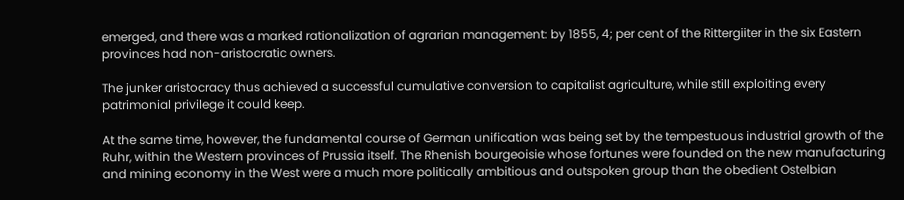emerged, and there was a marked rationalization of agrarian management: by 1855, 4; per cent of the Rittergiiter in the six Eastern provinces had non-aristocratic owners.

The junker aristocracy thus achieved a successful cumulative conversion to capitalist agriculture, while still exploiting every patrimonial privilege it could keep.

At the same time, however, the fundamental course of German unification was being set by the tempestuous industrial growth of the Ruhr, within the Western provinces of Prussia itself. The Rhenish bourgeoisie whose fortunes were founded on the new manufacturing and mining economy in the West were a much more politically ambitious and outspoken group than the obedient Ostelbian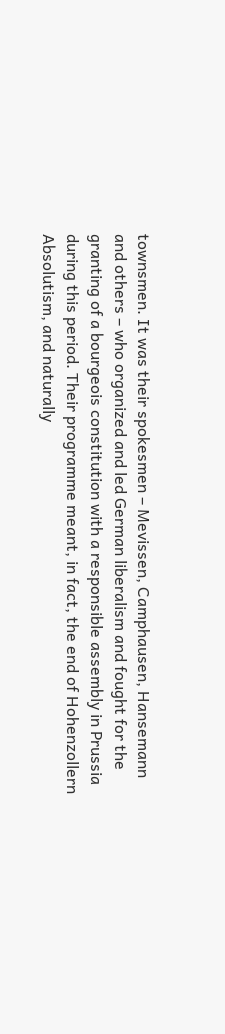townsmen. It was their spokesmen – Mevissen, Camphausen, Hansemann and others – who organized and led German liberalism and fought for the granting of a bourgeois constitution with a responsible assembly in Prussia during this period. Their programme meant, in fact, the end of Hohenzollern Absolutism, and naturally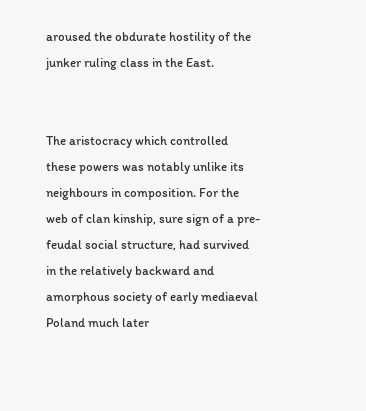aroused the obdurate hostility of the junker ruling class in the East.


The aristocracy which controlled these powers was notably unlike its neighbours in composition. For the web of clan kinship, sure sign of a pre-feudal social structure, had survived in the relatively backward and amorphous society of early mediaeval Poland much later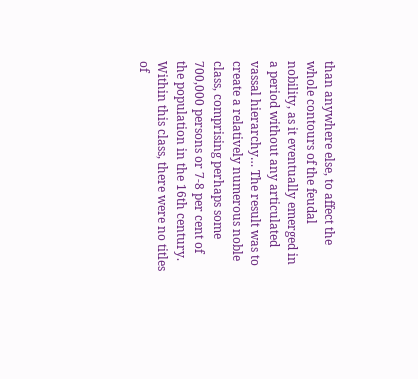than anywhere else, to affect the whole contours of the feudal nobility, as it eventually emerged in a period without any articulated vassal hierarchy… The result was to create a relatively numerous noble class, comprising perhaps some 700,000 persons or 7-8 per cent of the population in the 16th century. Within this class, there were no titles of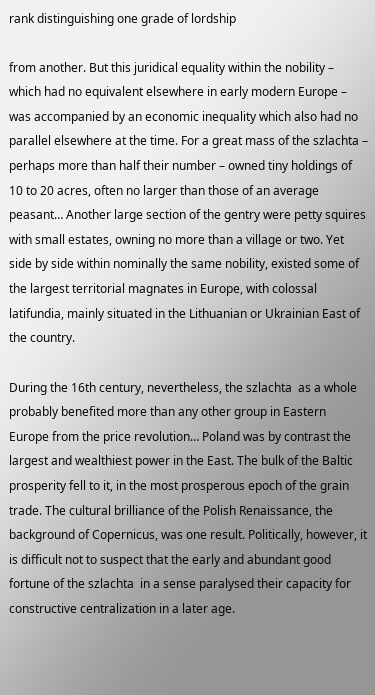rank distinguishing one grade of lordship

from another. But this juridical equality within the nobility – which had no equivalent elsewhere in early modern Europe – was accompanied by an economic inequality which also had no parallel elsewhere at the time. For a great mass of the szlachta –  perhaps more than half their number – owned tiny holdings of 10 to 20 acres, often no larger than those of an average peasant… Another large section of the gentry were petty squires with small estates, owning no more than a village or two. Yet side by side within nominally the same nobility, existed some of the largest territorial magnates in Europe, with colossal latifundia, mainly situated in the Lithuanian or Ukrainian East of the country.

During the 16th century, nevertheless, the szlachta  as a whole probably benefited more than any other group in Eastern Europe from the price revolution… Poland was by contrast the largest and wealthiest power in the East. The bulk of the Baltic prosperity fell to it, in the most prosperous epoch of the grain trade. The cultural brilliance of the Polish Renaissance, the background of Copernicus, was one result. Politically, however, it is difficult not to suspect that the early and abundant good fortune of the szlachta  in a sense paralysed their capacity for constructive centralization in a later age.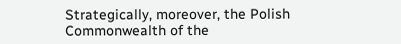Strategically, moreover, the Polish Commonwealth of the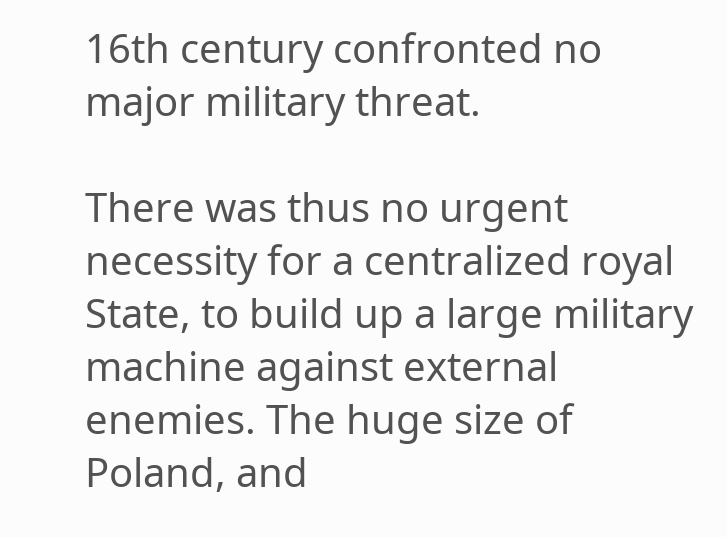16th century confronted no major military threat.

There was thus no urgent necessity for a centralized royal State, to build up a large military machine against external enemies. The huge size of Poland, and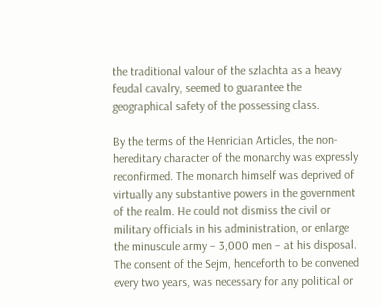the traditional valour of the szlachta as a heavy feudal cavalry, seemed to guarantee the geographical safety of the possessing class.

By the terms of the Henrician Articles, the non-hereditary character of the monarchy was expressly reconfirmed. The monarch himself was deprived of virtually any substantive powers in the government of the realm. He could not dismiss the civil or military officials in his administration, or enlarge the minuscule army – 3,000 men – at his disposal. The consent of the Sejm, henceforth to be convened every two years, was necessary for any political or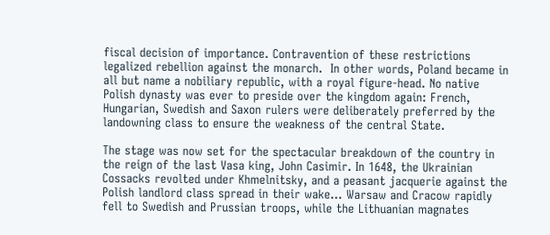fiscal decision of importance. Contravention of these restrictions legalized rebellion against the monarch.  In other words, Poland became in all but name a nobiliary republic, with a royal figure-head. No native Polish dynasty was ever to preside over the kingdom again: French, Hungarian, Swedish and Saxon rulers were deliberately preferred by the landowning class to ensure the weakness of the central State.

The stage was now set for the spectacular breakdown of the country in the reign of the last Vasa king, John Casimir. In 1648, the Ukrainian Cossacks revolted under Khmelnitsky, and a peasant jacquerie against the Polish landlord class spread in their wake… Warsaw and Cracow rapidly fell to Swedish and Prussian troops, while the Lithuanian magnates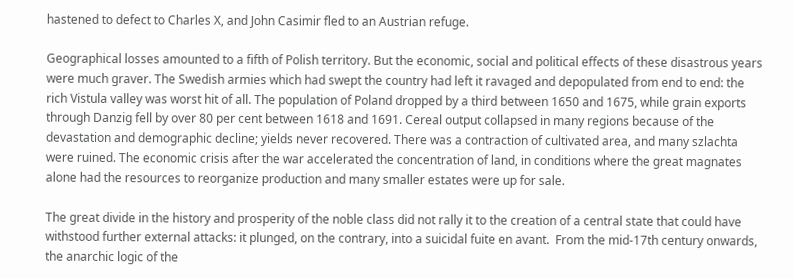hastened to defect to Charles X, and John Casimir fled to an Austrian refuge.

Geographical losses amounted to a fifth of Polish territory. But the economic, social and political effects of these disastrous years were much graver. The Swedish armies which had swept the country had left it ravaged and depopulated from end to end: the rich Vistula valley was worst hit of all. The population of Poland dropped by a third between 1650 and 1675, while grain exports through Danzig fell by over 80 per cent between 1618 and 1691. Cereal output collapsed in many regions because of the devastation and demographic decline; yields never recovered. There was a contraction of cultivated area, and many szlachta were ruined. The economic crisis after the war accelerated the concentration of land, in conditions where the great magnates alone had the resources to reorganize production and many smaller estates were up for sale.

The great divide in the history and prosperity of the noble class did not rally it to the creation of a central state that could have withstood further external attacks: it plunged, on the contrary, into a suicidal fuite en avant.  From the mid-17th century onwards, the anarchic logic of the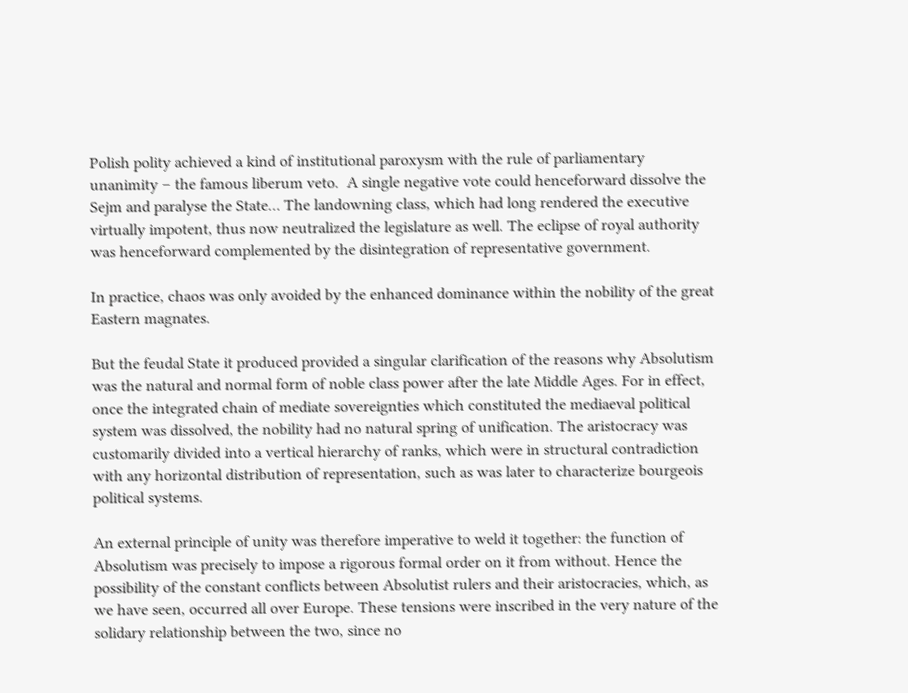Polish polity achieved a kind of institutional paroxysm with the rule of parliamentary unanimity – the famous liberum veto.  A single negative vote could henceforward dissolve the Sejm and paralyse the State… The landowning class, which had long rendered the executive virtually impotent, thus now neutralized the legislature as well. The eclipse of royal authority was henceforward complemented by the disintegration of representative government.

In practice, chaos was only avoided by the enhanced dominance within the nobility of the great Eastern magnates.

But the feudal State it produced provided a singular clarification of the reasons why Absolutism was the natural and normal form of noble class power after the late Middle Ages. For in effect, once the integrated chain of mediate sovereignties which constituted the mediaeval political system was dissolved, the nobility had no natural spring of unification. The aristocracy was customarily divided into a vertical hierarchy of ranks, which were in structural contradiction with any horizontal distribution of representation, such as was later to characterize bourgeois political systems.

An external principle of unity was therefore imperative to weld it together: the function of Absolutism was precisely to impose a rigorous formal order on it from without. Hence the possibility of the constant conflicts between Absolutist rulers and their aristocracies, which, as we have seen, occurred all over Europe. These tensions were inscribed in the very nature of the solidary relationship between the two, since no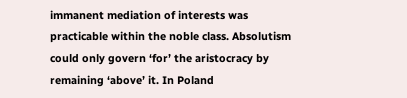immanent mediation of interests was practicable within the noble class. Absolutism could only govern ‘for’ the aristocracy by remaining ‘above’ it. In Poland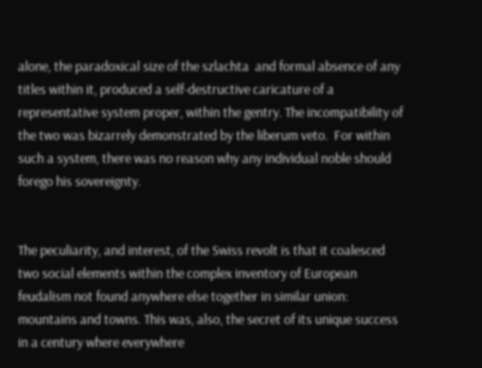alone, the paradoxical size of the szlachta  and formal absence of any titles within it, produced a self-destructive caricature of a representative system proper, within the gentry. The incompatibility of the two was bizarrely demonstrated by the liberum veto.  For within such a system, there was no reason why any individual noble should forego his sovereignty.


The peculiarity, and interest, of the Swiss revolt is that it coalesced two social elements within the complex inventory of European feudalism not found anywhere else together in similar union: mountains and towns. This was, also, the secret of its unique success in a century where everywhere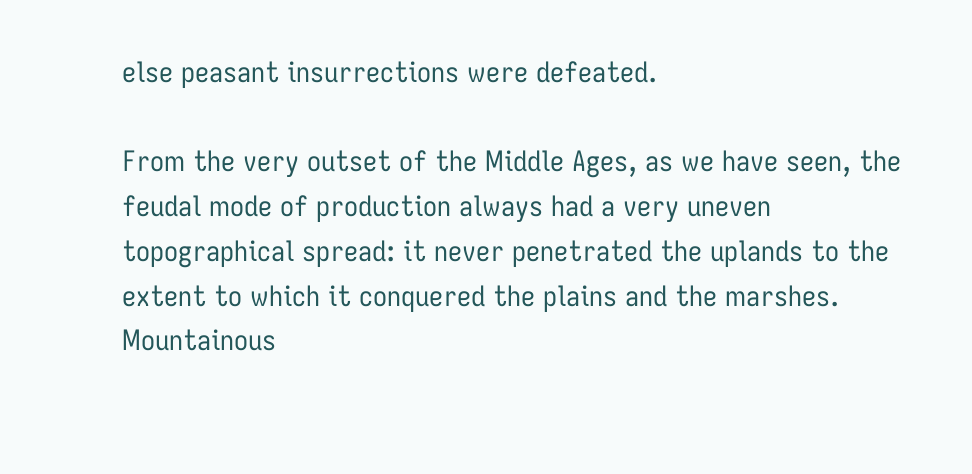else peasant insurrections were defeated.

From the very outset of the Middle Ages, as we have seen, the feudal mode of production always had a very uneven topographical spread: it never penetrated the uplands to the extent to which it conquered the plains and the marshes. Mountainous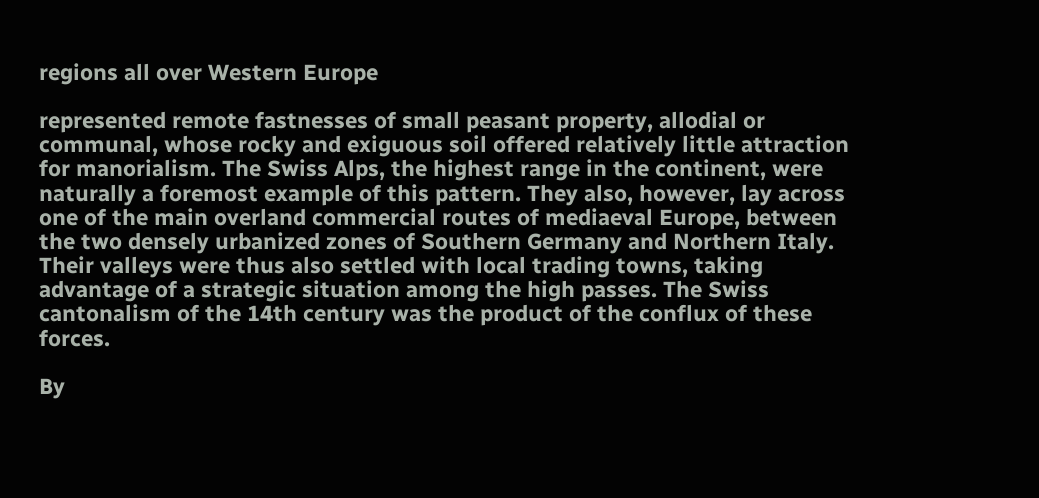regions all over Western Europe

represented remote fastnesses of small peasant property, allodial or communal, whose rocky and exiguous soil offered relatively little attraction for manorialism. The Swiss Alps, the highest range in the continent, were naturally a foremost example of this pattern. They also, however, lay across one of the main overland commercial routes of mediaeval Europe, between the two densely urbanized zones of Southern Germany and Northern Italy. Their valleys were thus also settled with local trading towns, taking advantage of a strategic situation among the high passes. The Swiss cantonalism of the 14th century was the product of the conflux of these forces.

By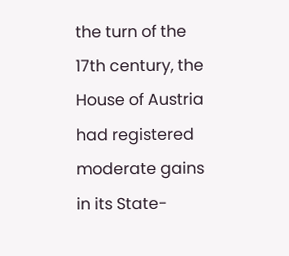the turn of the 17th century, the House of Austria had registered moderate gains in its State-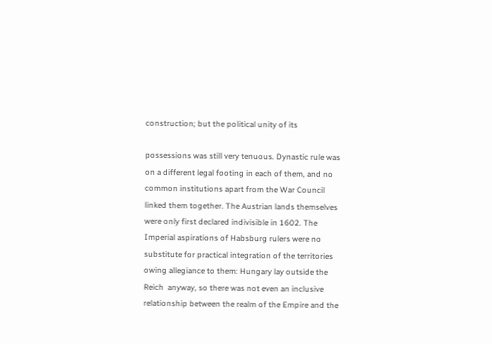construction; but the political unity of its

possessions was still very tenuous. Dynastic rule was on a different legal footing in each of them, and no common institutions apart from the War Council linked them together. The Austrian lands themselves were only first declared indivisible in 1602. The Imperial aspirations of Habsburg rulers were no substitute for practical integration of the territories owing allegiance to them: Hungary lay outside the Reich  anyway, so there was not even an inclusive relationship between the realm of the Empire and the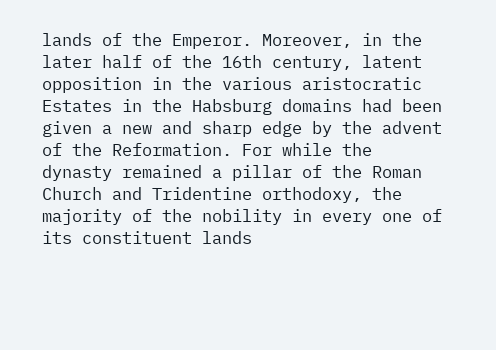lands of the Emperor. Moreover, in the later half of the 16th century, latent opposition in the various aristocratic Estates in the Habsburg domains had been given a new and sharp edge by the advent of the Reformation. For while the dynasty remained a pillar of the Roman Church and Tridentine orthodoxy, the majority of the nobility in every one of its constituent lands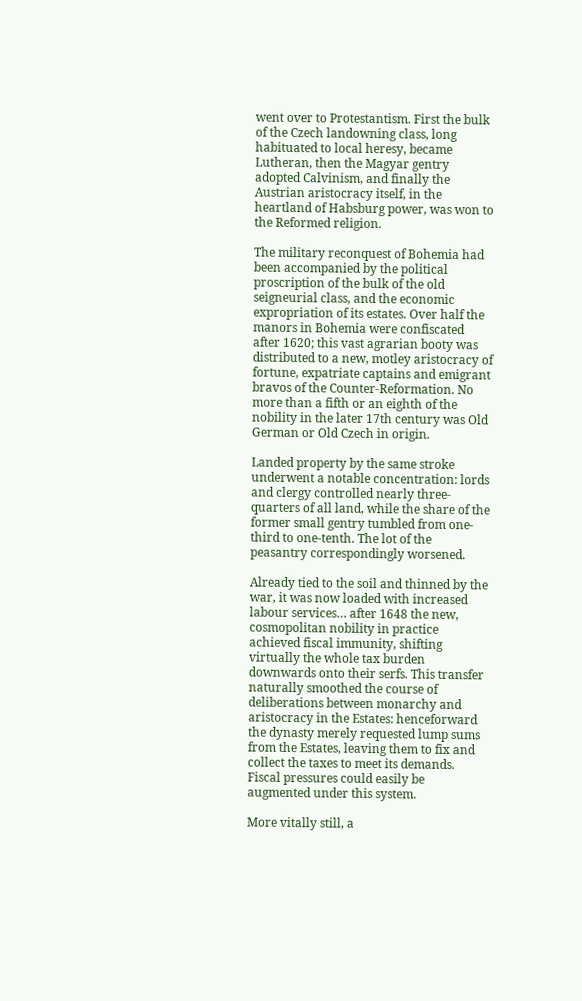went over to Protestantism. First the bulk of the Czech landowning class, long habituated to local heresy, became Lutheran, then the Magyar gentry adopted Calvinism, and finally the Austrian aristocracy itself, in the heartland of Habsburg power, was won to the Reformed religion.

The military reconquest of Bohemia had been accompanied by the political proscription of the bulk of the old seigneurial class, and the economic expropriation of its estates. Over half the manors in Bohemia were confiscated after 1620; this vast agrarian booty was distributed to a new, motley aristocracy of fortune, expatriate captains and emigrant bravos of the Counter-Reformation. No more than a fifth or an eighth of the nobility in the later 17th century was Old German or Old Czech in origin.

Landed property by the same stroke underwent a notable concentration: lords and clergy controlled nearly three-quarters of all land, while the share of the former small gentry tumbled from one-third to one-tenth. The lot of the peasantry correspondingly worsened.

Already tied to the soil and thinned by the war, it was now loaded with increased labour services… after 1648 the new, cosmopolitan nobility in practice achieved fiscal immunity, shifting virtually the whole tax burden downwards onto their serfs. This transfer naturally smoothed the course of deliberations between monarchy and aristocracy in the Estates: henceforward the dynasty merely requested lump sums from the Estates, leaving them to fix and collect the taxes to meet its demands. Fiscal pressures could easily be augmented under this system.

More vitally still, a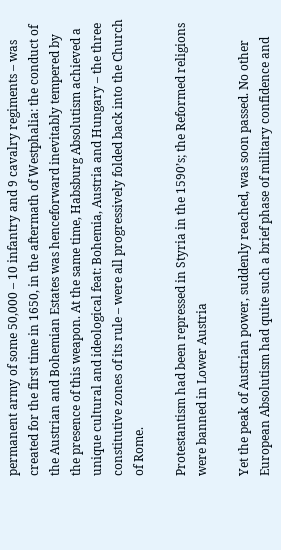permanent army of some 50,000 – 10 infantry and 9 cavalry regiments – was created for the first time in 1650, in the aftermath of Westphalia: the conduct of the Austrian and Bohemian Estates was henceforward inevitably tempered by the presence of this weapon. At the same time, Habsburg Absolutism achieved a unique cultural and ideological feat: Bohemia, Austria and Hungary – the three constitutive zones of its rule – were all progressively folded back into the Church of Rome.

Protestantism had been repressed in Styria in the 1590’s; the Reformed religions were banned in Lower Austria

Yet the peak of Austrian power, suddenly reached, was soon passed. No other European Absolutism had quite such a brief phase of military confidence and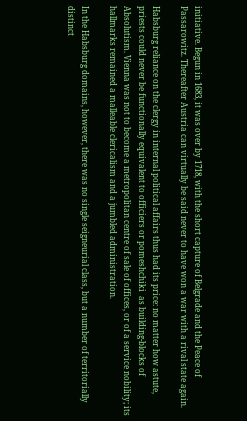initiative. Begun in 1683, it was over by 1718, with the short capture of Belgrade and the Peace of Passarowitz. Thereafter Austria can virtually be said never to have won a war with a rival state again.

Habsburg reliance on the clergy in internal political affairs thus had its price: no matter how astute, priests could never be functionally equivalent to officiers or pomeshchiki  as building-blocks of Absolutism. Vienna was not to become a metropolitan centre of sale of offices, or of a service nobility; its hallmarks remained a malleable clericalism and a jumbled administration.

In the Habsburg domains, however, there was no single seigneurial class, but a number of territorially distinct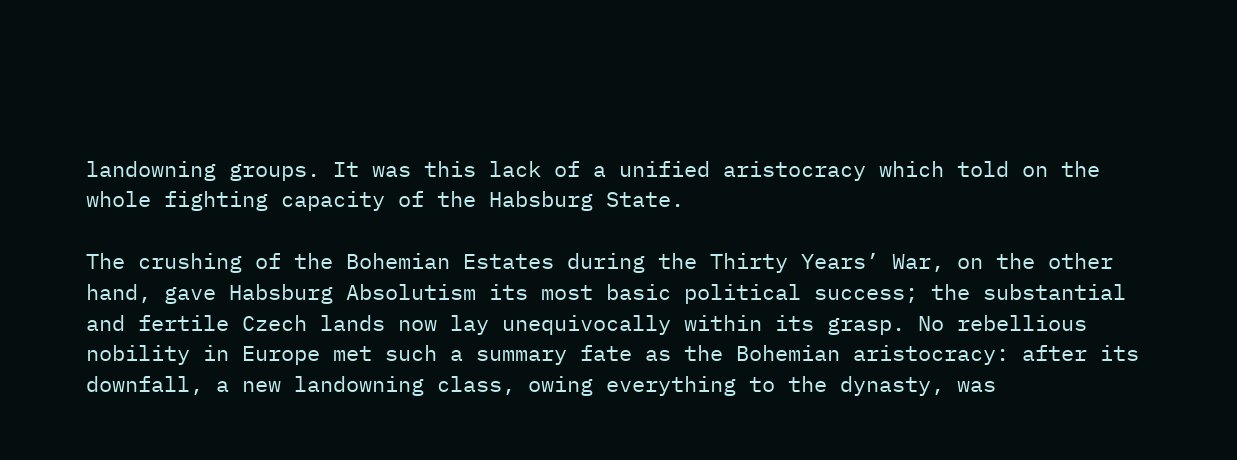landowning groups. It was this lack of a unified aristocracy which told on the whole fighting capacity of the Habsburg State.

The crushing of the Bohemian Estates during the Thirty Years’ War, on the other hand, gave Habsburg Absolutism its most basic political success; the substantial and fertile Czech lands now lay unequivocally within its grasp. No rebellious nobility in Europe met such a summary fate as the Bohemian aristocracy: after its downfall, a new landowning class, owing everything to the dynasty, was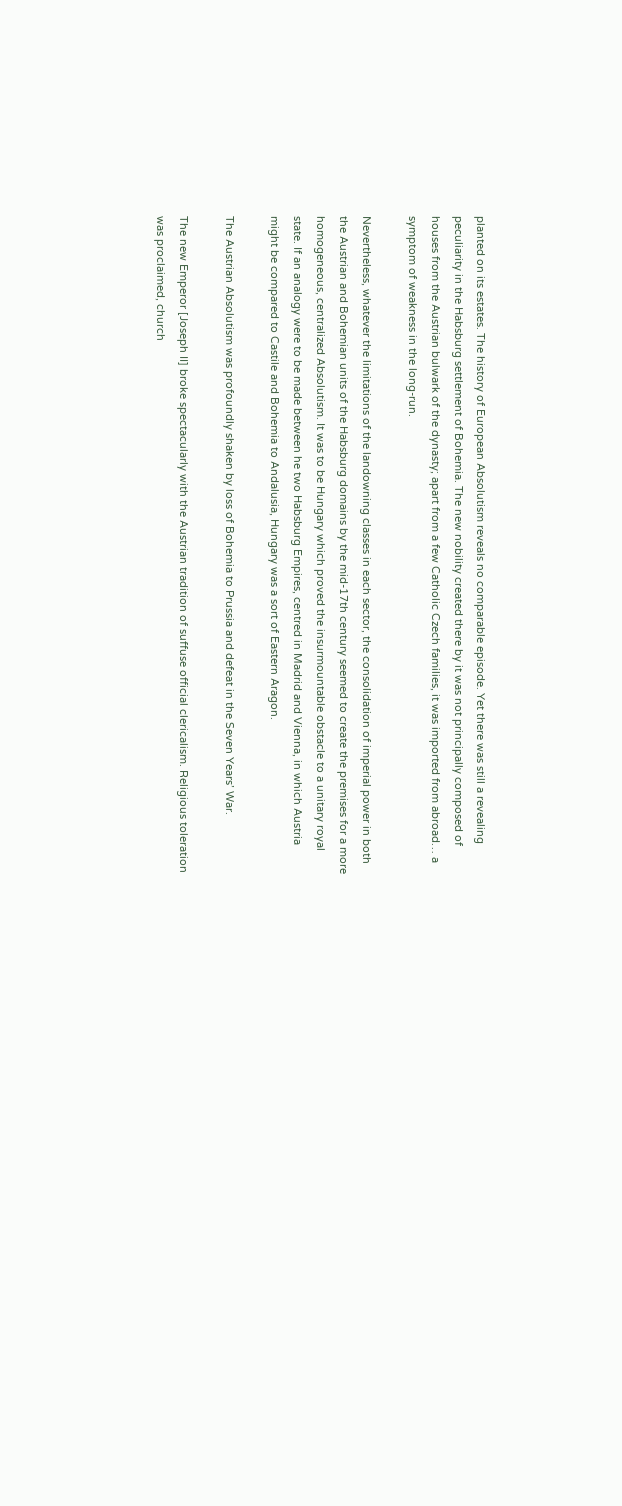planted on its estates. The history of European Absolutism reveals no comparable episode. Yet there was still a revealing peculiarity in the Habsburg settlement of Bohemia. The new nobility created there by it was not principally composed of houses from the Austrian bulwark of the dynasty; apart from a few Catholic Czech families, it was imported from abroad… a symptom of weakness in the long-run.

Nevertheless, whatever the limitations of the landowning classes in each sector, the consolidation of imperial power in both the Austrian and Bohemian units of the Habsburg domains by the mid-17th century seemed to create the premises for a more homogeneous, centralized Absolutism. It was to be Hungary which proved the insurmountable obstacle to a unitary royal state. If an analogy were to be made between he two Habsburg Empires, centred in Madrid and Vienna, in which Austria might be compared to Castile and Bohemia to Andalusia, Hungary was a sort of Eastern Aragon.

The Austrian Absolutism was profoundly shaken by loss of Bohemia to Prussia and defeat in the Seven Years’ War.

The new Emperor [Joseph II] broke spectacularly with the Austrian tradition of suffuse official clericalism. Religious toleration was proclaimed, church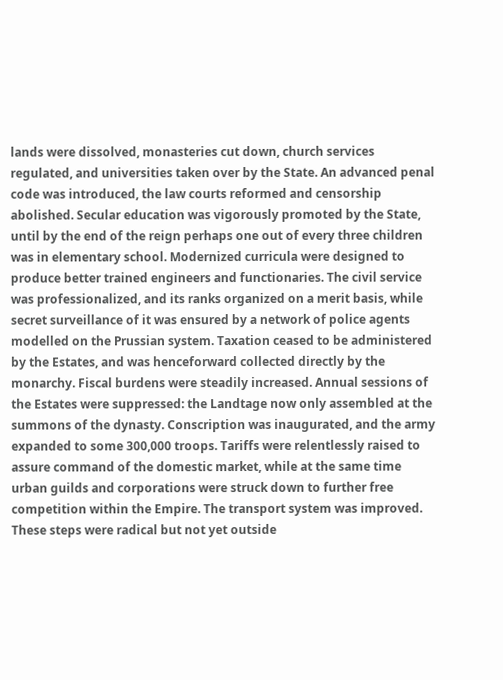lands were dissolved, monasteries cut down, church services regulated, and universities taken over by the State. An advanced penal code was introduced, the law courts reformed and censorship abolished. Secular education was vigorously promoted by the State, until by the end of the reign perhaps one out of every three children was in elementary school. Modernized curricula were designed to produce better trained engineers and functionaries. The civil service was professionalized, and its ranks organized on a merit basis, while secret surveillance of it was ensured by a network of police agents modelled on the Prussian system. Taxation ceased to be administered by the Estates, and was henceforward collected directly by the monarchy. Fiscal burdens were steadily increased. Annual sessions of the Estates were suppressed: the Landtage now only assembled at the summons of the dynasty. Conscription was inaugurated, and the army expanded to some 300,000 troops. Tariffs were relentlessly raised to assure command of the domestic market, while at the same time urban guilds and corporations were struck down to further free competition within the Empire. The transport system was improved. These steps were radical but not yet outside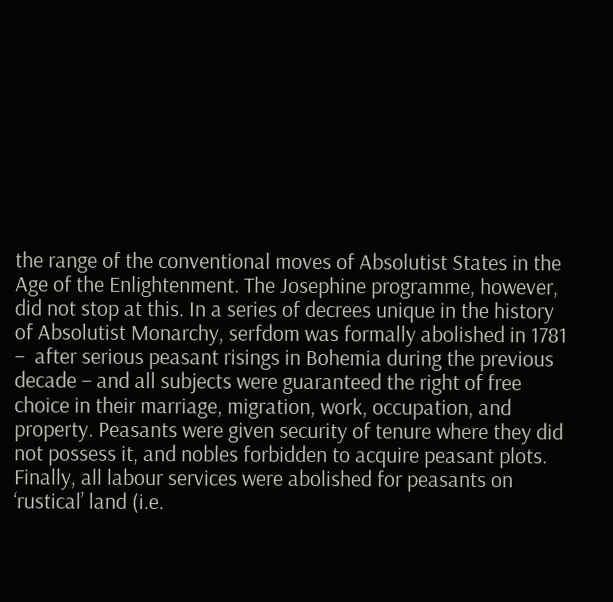the range of the conventional moves of Absolutist States in the Age of the Enlightenment. The Josephine programme, however, did not stop at this. In a series of decrees unique in the history of Absolutist Monarchy, serfdom was formally abolished in 1781 –  after serious peasant risings in Bohemia during the previous decade – and all subjects were guaranteed the right of free choice in their marriage, migration, work, occupation, and property. Peasants were given security of tenure where they did not possess it, and nobles forbidden to acquire peasant plots. Finally, all labour services were abolished for peasants on ‘rustical’ land (i.e.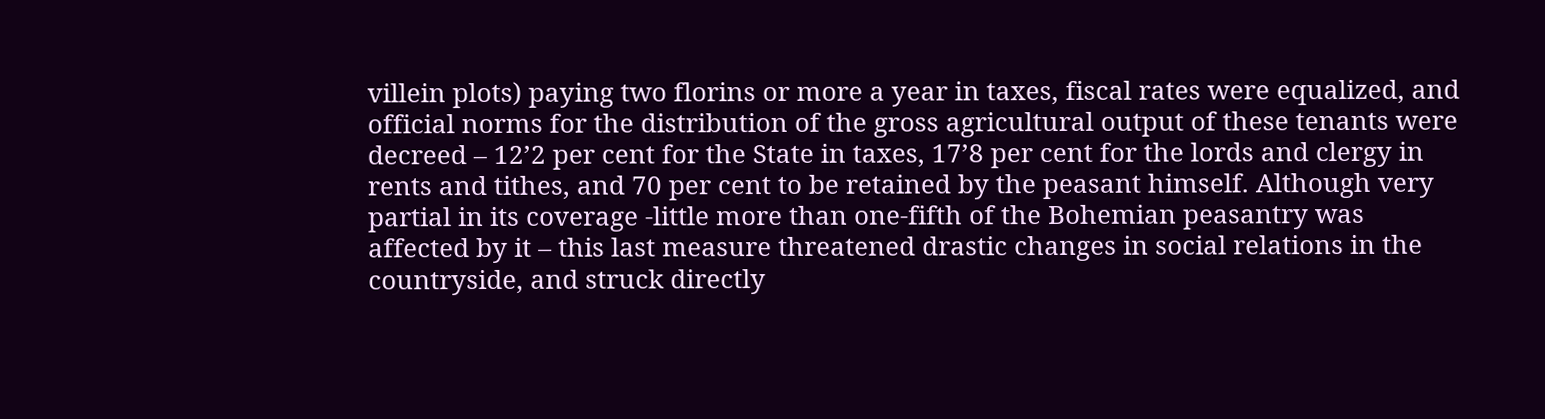villein plots) paying two florins or more a year in taxes, fiscal rates were equalized, and official norms for the distribution of the gross agricultural output of these tenants were decreed – 12’2 per cent for the State in taxes, 17’8 per cent for the lords and clergy in rents and tithes, and 70 per cent to be retained by the peasant himself. Although very partial in its coverage -little more than one-fifth of the Bohemian peasantry was affected by it – this last measure threatened drastic changes in social relations in the countryside, and struck directly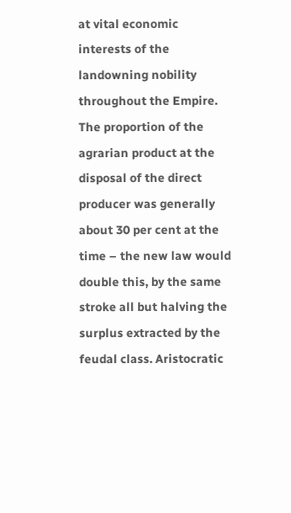at vital economic interests of the landowning nobility throughout the Empire. The proportion of the agrarian product at the disposal of the direct producer was generally about 30 per cent at the time – the new law would double this, by the same stroke all but halving the surplus extracted by the feudal class. Aristocratic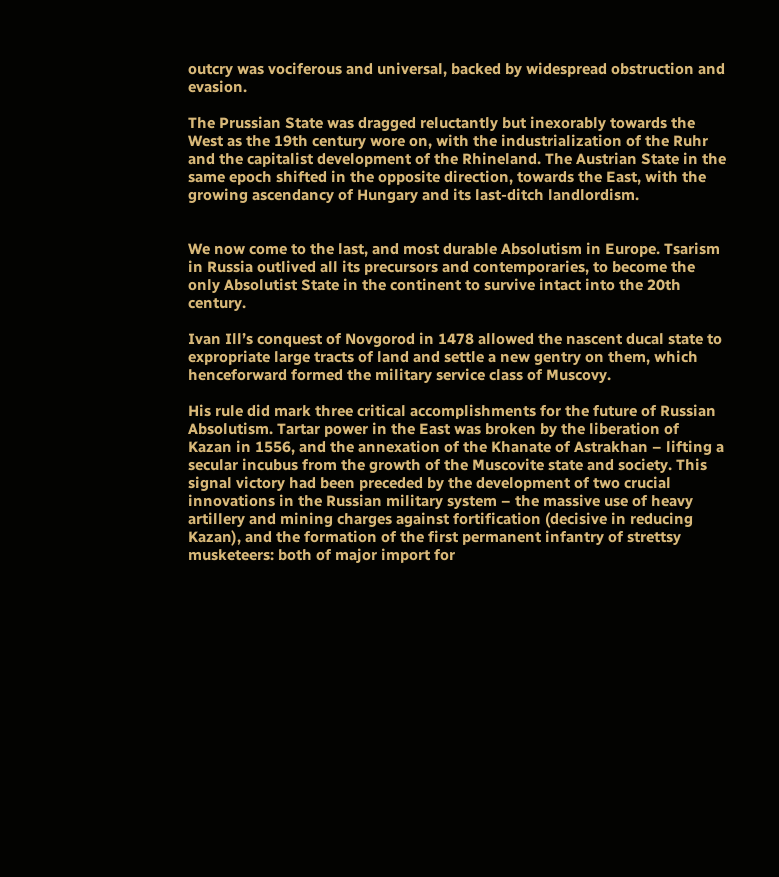outcry was vociferous and universal, backed by widespread obstruction and evasion.

The Prussian State was dragged reluctantly but inexorably towards the West as the 19th century wore on, with the industrialization of the Ruhr and the capitalist development of the Rhineland. The Austrian State in the same epoch shifted in the opposite direction, towards the East, with the growing ascendancy of Hungary and its last-ditch landlordism.


We now come to the last, and most durable Absolutism in Europe. Tsarism in Russia outlived all its precursors and contemporaries, to become the only Absolutist State in the continent to survive intact into the 20th century.

Ivan Ill’s conquest of Novgorod in 1478 allowed the nascent ducal state to expropriate large tracts of land and settle a new gentry on them, which henceforward formed the military service class of Muscovy.

His rule did mark three critical accomplishments for the future of Russian Absolutism. Tartar power in the East was broken by the liberation of Kazan in 1556, and the annexation of the Khanate of Astrakhan – lifting a secular incubus from the growth of the Muscovite state and society. This signal victory had been preceded by the development of two crucial innovations in the Russian military system – the massive use of heavy artillery and mining charges against fortification (decisive in reducing Kazan), and the formation of the first permanent infantry of strettsy musketeers: both of major import for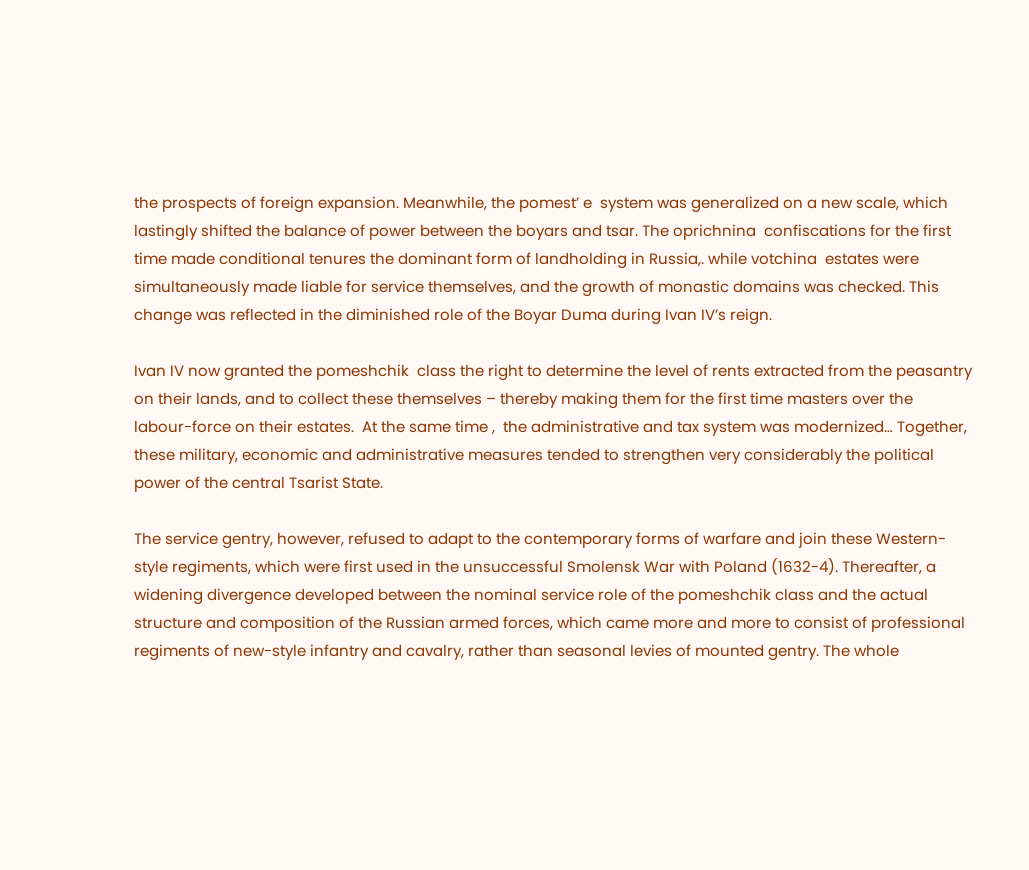the prospects of foreign expansion. Meanwhile, the pomest’ e  system was generalized on a new scale, which lastingly shifted the balance of power between the boyars and tsar. The oprichnina  confiscations for the first time made conditional tenures the dominant form of landholding in Russia,. while votchina  estates were simultaneously made liable for service themselves, and the growth of monastic domains was checked. This change was reflected in the diminished role of the Boyar Duma during Ivan IV’s reign.

Ivan IV now granted the pomeshchik  class the right to determine the level of rents extracted from the peasantry on their lands, and to collect these themselves – thereby making them for the first time masters over the labour-force on their estates.  At the same time ,  the administrative and tax system was modernized… Together, these military, economic and administrative measures tended to strengthen very considerably the political power of the central Tsarist State.

The service gentry, however, refused to adapt to the contemporary forms of warfare and join these Western-style regiments, which were first used in the unsuccessful Smolensk War with Poland (1632-4). Thereafter, a widening divergence developed between the nominal service role of the pomeshchik class and the actual structure and composition of the Russian armed forces, which came more and more to consist of professional regiments of new-style infantry and cavalry, rather than seasonal levies of mounted gentry. The whole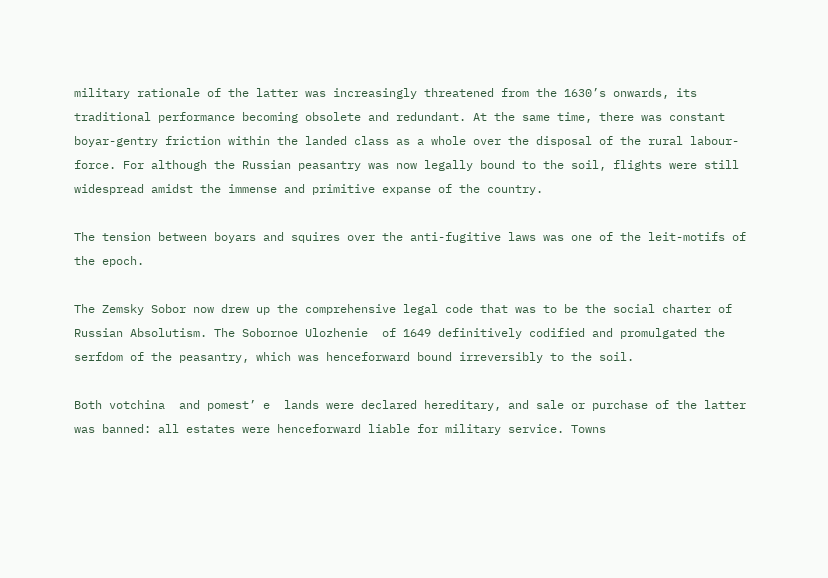military rationale of the latter was increasingly threatened from the 1630’s onwards, its traditional performance becoming obsolete and redundant. At the same time, there was constant boyar-gentry friction within the landed class as a whole over the disposal of the rural labour-force. For although the Russian peasantry was now legally bound to the soil, flights were still widespread amidst the immense and primitive expanse of the country.

The tension between boyars and squires over the anti-fugitive laws was one of the leit-motifs of the epoch.

The Zemsky Sobor now drew up the comprehensive legal code that was to be the social charter of Russian Absolutism. The Sobornoe Ulozhenie  of 1649 definitively codified and promulgated the serfdom of the peasantry, which was henceforward bound irreversibly to the soil.

Both votchina  and pomest’ e  lands were declared hereditary, and sale or purchase of the latter was banned: all estates were henceforward liable for military service. Towns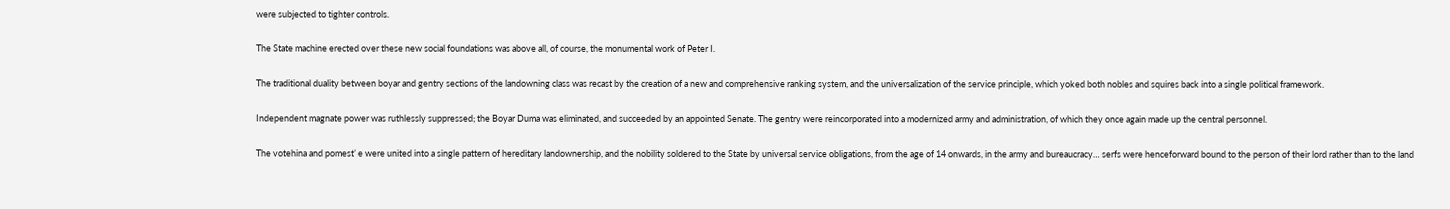were subjected to tighter controls.

The State machine erected over these new social foundations was above all, of course, the monumental work of Peter I.

The traditional duality between boyar and gentry sections of the landowning class was recast by the creation of a new and comprehensive ranking system, and the universalization of the service principle, which yoked both nobles and squires back into a single political framework.

Independent magnate power was ruthlessly suppressed; the Boyar Duma was eliminated, and succeeded by an appointed Senate. The gentry were reincorporated into a modernized army and administration, of which they once again made up the central personnel.

The votehina and pomest’ e were united into a single pattern of hereditary landownership, and the nobility soldered to the State by universal service obligations, from the age of 14 onwards, in the army and bureaucracy… serfs were henceforward bound to the person of their lord rather than to the land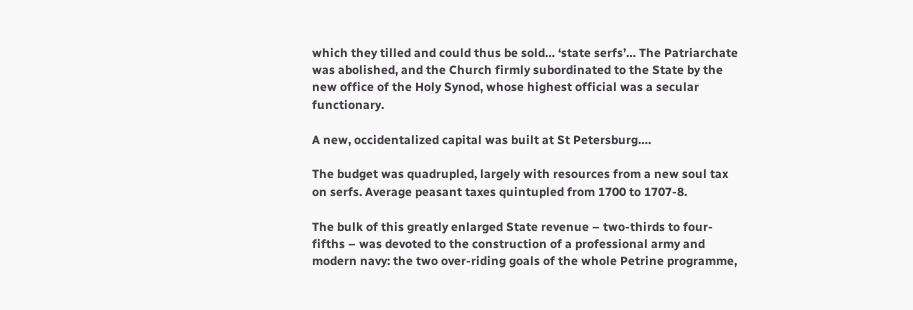which they tilled and could thus be sold… ‘state serfs’… The Patriarchate was abolished, and the Church firmly subordinated to the State by the new office of the Holy Synod, whose highest official was a secular functionary.

A new, occidentalized capital was built at St Petersburg….

The budget was quadrupled, largely with resources from a new soul tax on serfs. Average peasant taxes quintupled from 1700 to 1707-8.

The bulk of this greatly enlarged State revenue – two-thirds to four-fifths – was devoted to the construction of a professional army and modern navy: the two over-riding goals of the whole Petrine programme,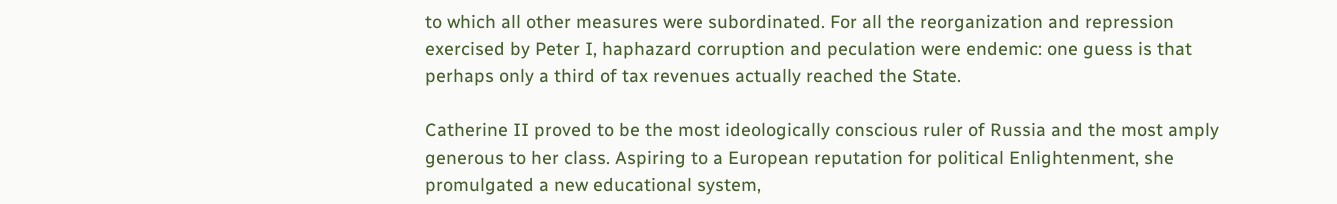to which all other measures were subordinated. For all the reorganization and repression exercised by Peter I, haphazard corruption and peculation were endemic: one guess is that perhaps only a third of tax revenues actually reached the State.

Catherine II proved to be the most ideologically conscious ruler of Russia and the most amply generous to her class. Aspiring to a European reputation for political Enlightenment, she promulgated a new educational system,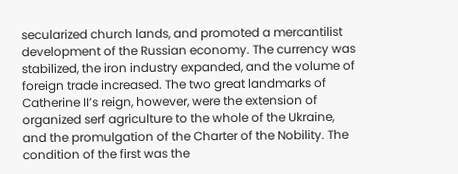secularized church lands, and promoted a mercantilist development of the Russian economy. The currency was stabilized, the iron industry expanded, and the volume of foreign trade increased. The two great landmarks of Catherine II’s reign, however, were the extension of organized serf agriculture to the whole of the Ukraine, and the promulgation of the Charter of the Nobility. The condition of the first was the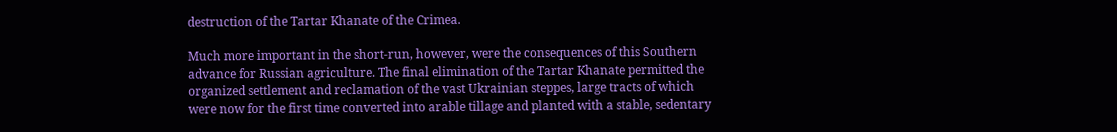destruction of the Tartar Khanate of the Crimea.

Much more important in the short-run, however, were the consequences of this Southern advance for Russian agriculture. The final elimination of the Tartar Khanate permitted the organized settlement and reclamation of the vast Ukrainian steppes, large tracts of which were now for the first time converted into arable tillage and planted with a stable, sedentary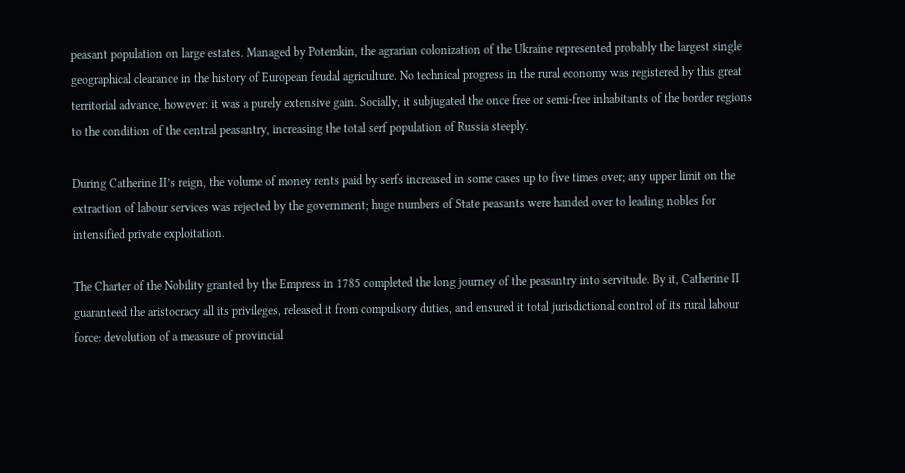peasant population on large estates. Managed by Potemkin, the agrarian colonization of the Ukraine represented probably the largest single geographical clearance in the history of European feudal agriculture. No technical progress in the rural economy was registered by this great territorial advance, however: it was a purely extensive gain. Socially, it subjugated the once free or semi-free inhabitants of the border regions to the condition of the central peasantry, increasing the total serf population of Russia steeply.

During Catherine II’s reign, the volume of money rents paid by serfs increased in some cases up to five times over; any upper limit on the extraction of labour services was rejected by the government; huge numbers of State peasants were handed over to leading nobles for intensified private exploitation.

The Charter of the Nobility granted by the Empress in 1785 completed the long journey of the peasantry into servitude. By it, Catherine II guaranteed the aristocracy all its privileges, released it from compulsory duties, and ensured it total jurisdictional control of its rural labour force: devolution of a measure of provincial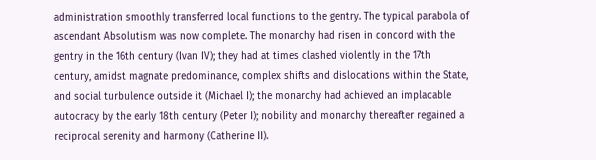administration smoothly transferred local functions to the gentry. The typical parabola of ascendant Absolutism was now complete. The monarchy had risen in concord with the gentry in the 16th century (Ivan IV); they had at times clashed violently in the 17th century, amidst magnate predominance, complex shifts and dislocations within the State, and social turbulence outside it (Michael I); the monarchy had achieved an implacable autocracy by the early 18th century (Peter I); nobility and monarchy thereafter regained a reciprocal serenity and harmony (Catherine II).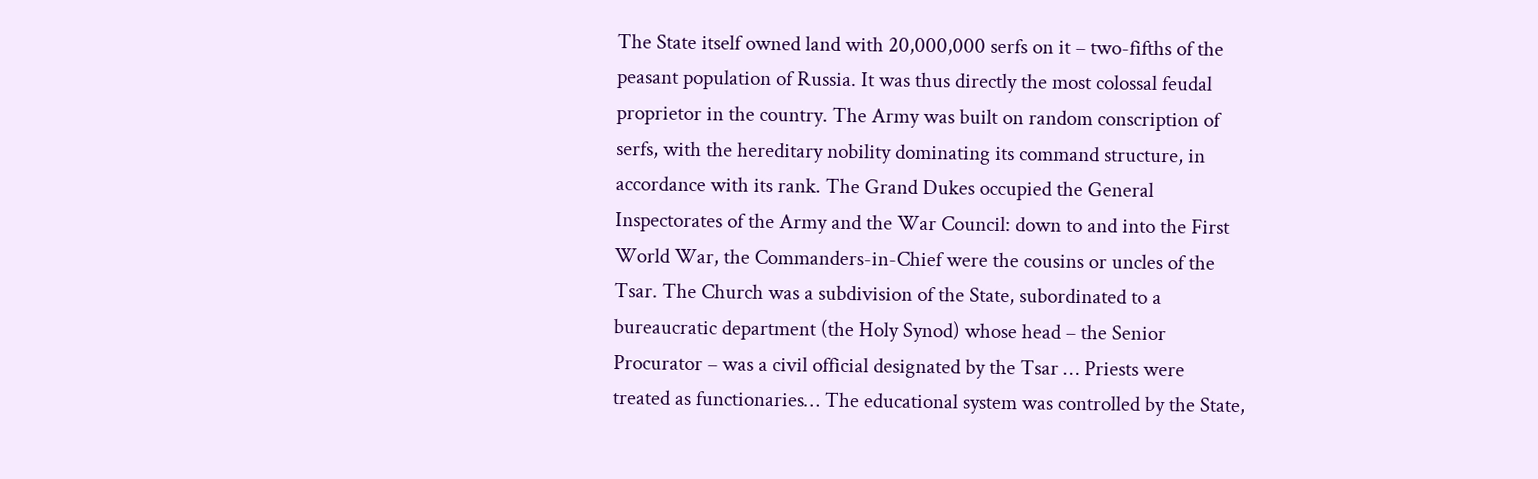The State itself owned land with 20,000,000 serfs on it – two-fifths of the peasant population of Russia. It was thus directly the most colossal feudal proprietor in the country. The Army was built on random conscription of serfs, with the hereditary nobility dominating its command structure, in accordance with its rank. The Grand Dukes occupied the General Inspectorates of the Army and the War Council: down to and into the First World War, the Commanders-in-Chief were the cousins or uncles of the Tsar. The Church was a subdivision of the State, subordinated to a bureaucratic department (the Holy Synod) whose head – the Senior Procurator – was a civil official designated by the Tsar … Priests were treated as functionaries… The educational system was controlled by the State,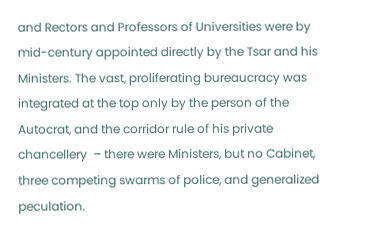and Rectors and Professors of Universities were by mid-century appointed directly by the Tsar and his Ministers. The vast, proliferating bureaucracy was integrated at the top only by the person of the Autocrat, and the corridor rule of his private chancellery  – there were Ministers, but no Cabinet, three competing swarms of police, and generalized peculation.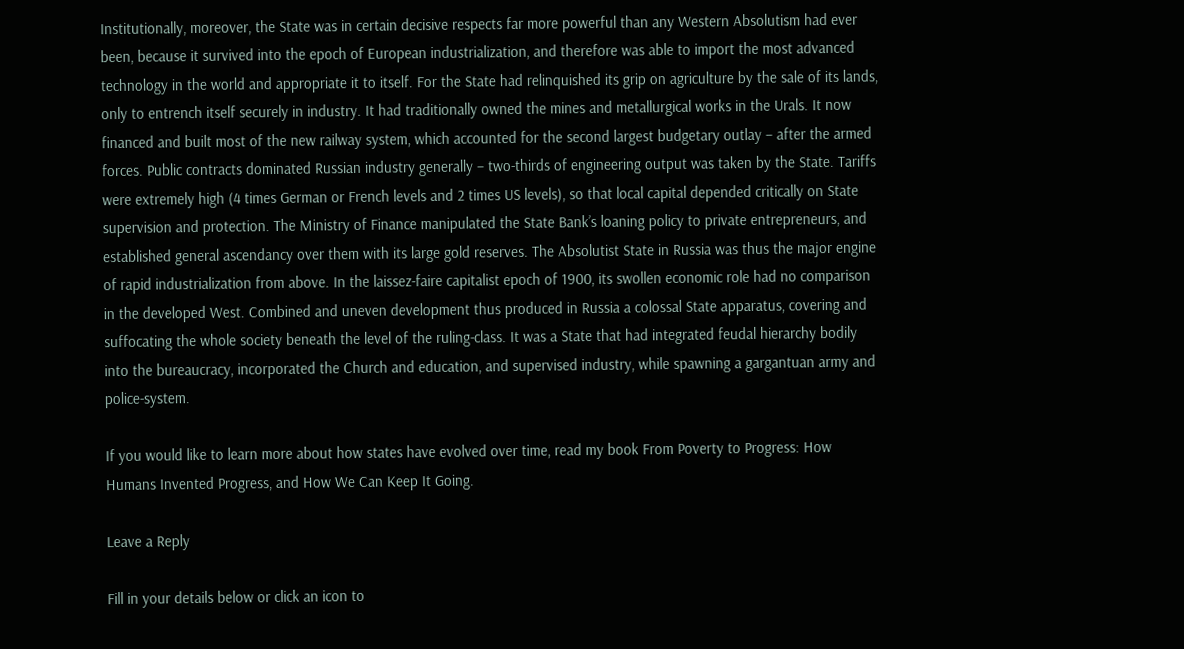Institutionally, moreover, the State was in certain decisive respects far more powerful than any Western Absolutism had ever been, because it survived into the epoch of European industrialization, and therefore was able to import the most advanced technology in the world and appropriate it to itself. For the State had relinquished its grip on agriculture by the sale of its lands, only to entrench itself securely in industry. It had traditionally owned the mines and metallurgical works in the Urals. It now financed and built most of the new railway system, which accounted for the second largest budgetary outlay – after the armed forces. Public contracts dominated Russian industry generally – two-thirds of engineering output was taken by the State. Tariffs were extremely high (4 times German or French levels and 2 times US levels), so that local capital depended critically on State supervision and protection. The Ministry of Finance manipulated the State Bank’s loaning policy to private entrepreneurs, and established general ascendancy over them with its large gold reserves. The Absolutist State in Russia was thus the major engine of rapid industrialization from above. In the laissez-faire capitalist epoch of 1900, its swollen economic role had no comparison in the developed West. Combined and uneven development thus produced in Russia a colossal State apparatus, covering and suffocating the whole society beneath the level of the ruling-class. It was a State that had integrated feudal hierarchy bodily into the bureaucracy, incorporated the Church and education, and supervised industry, while spawning a gargantuan army and police-system.

If you would like to learn more about how states have evolved over time, read my book From Poverty to Progress: How Humans Invented Progress, and How We Can Keep It Going.

Leave a Reply

Fill in your details below or click an icon to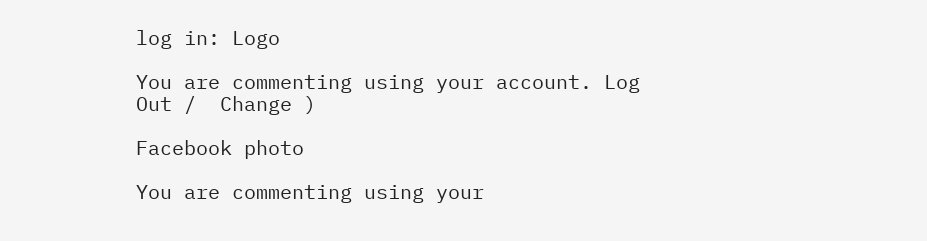log in: Logo

You are commenting using your account. Log Out /  Change )

Facebook photo

You are commenting using your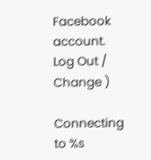Facebook account. Log Out /  Change )

Connecting to %s